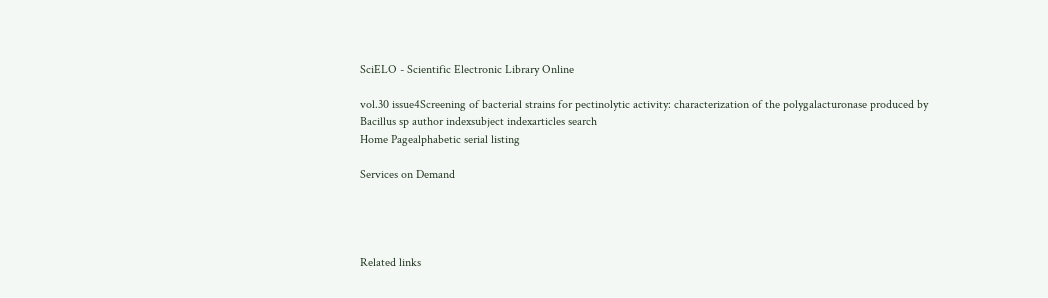SciELO - Scientific Electronic Library Online

vol.30 issue4Screening of bacterial strains for pectinolytic activity: characterization of the polygalacturonase produced by Bacillus sp author indexsubject indexarticles search
Home Pagealphabetic serial listing

Services on Demand




Related links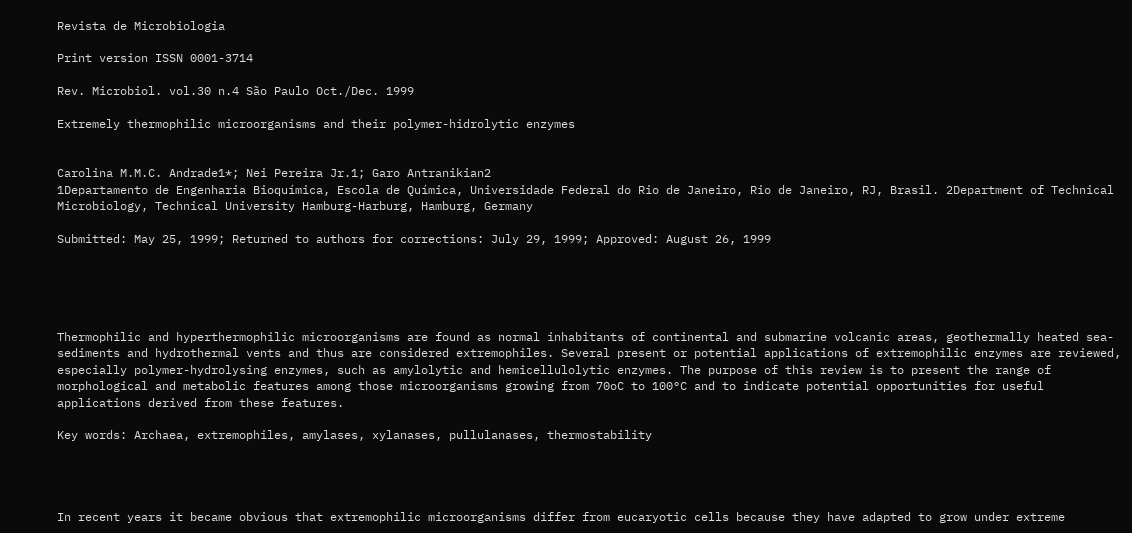Revista de Microbiologia

Print version ISSN 0001-3714

Rev. Microbiol. vol.30 n.4 São Paulo Oct./Dec. 1999

Extremely thermophilic microorganisms and their polymer-hidrolytic enzymes


Carolina M.M.C. Andrade1*; Nei Pereira Jr.1; Garo Antranikian2
1Departamento de Engenharia Bioquímica, Escola de Química, Universidade Federal do Rio de Janeiro, Rio de Janeiro, RJ, Brasil. 2Department of Technical Microbiology, Technical University Hamburg-Harburg, Hamburg, Germany

Submitted: May 25, 1999; Returned to authors for corrections: July 29, 1999; Approved: August 26, 1999





Thermophilic and hyperthermophilic microorganisms are found as normal inhabitants of continental and submarine volcanic areas, geothermally heated sea-sediments and hydrothermal vents and thus are considered extremophiles. Several present or potential applications of extremophilic enzymes are reviewed, especially polymer-hydrolysing enzymes, such as amylolytic and hemicellulolytic enzymes. The purpose of this review is to present the range of morphological and metabolic features among those microorganisms growing from 70oC to 100°C and to indicate potential opportunities for useful applications derived from these features.

Key words: Archaea, extremophiles, amylases, xylanases, pullulanases, thermostability




In recent years it became obvious that extremophilic microorganisms differ from eucaryotic cells because they have adapted to grow under extreme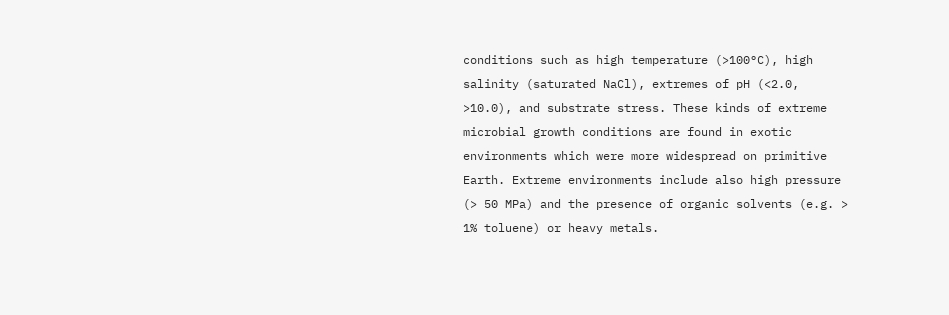conditions such as high temperature (>100°C), high salinity (saturated NaCl), extremes of pH (<2.0, >10.0), and substrate stress. These kinds of extreme microbial growth conditions are found in exotic environments which were more widespread on primitive Earth. Extreme environments include also high pressure (> 50 MPa) and the presence of organic solvents (e.g. > 1% toluene) or heavy metals.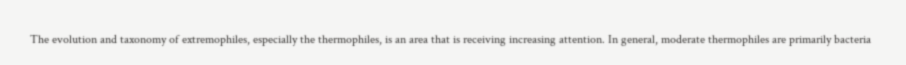The evolution and taxonomy of extremophiles, especially the thermophiles, is an area that is receiving increasing attention. In general, moderate thermophiles are primarily bacteria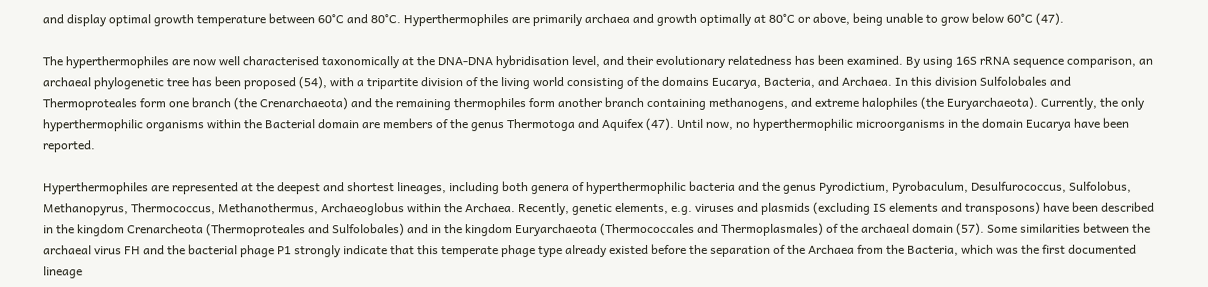and display optimal growth temperature between 60°C and 80°C. Hyperthermophiles are primarily archaea and growth optimally at 80°C or above, being unable to grow below 60°C (47).

The hyperthermophiles are now well characterised taxonomically at the DNA-DNA hybridisation level, and their evolutionary relatedness has been examined. By using 16S rRNA sequence comparison, an archaeal phylogenetic tree has been proposed (54), with a tripartite division of the living world consisting of the domains Eucarya, Bacteria, and Archaea. In this division Sulfolobales and Thermoproteales form one branch (the Crenarchaeota) and the remaining thermophiles form another branch containing methanogens, and extreme halophiles (the Euryarchaeota). Currently, the only hyperthermophilic organisms within the Bacterial domain are members of the genus Thermotoga and Aquifex (47). Until now, no hyperthermophilic microorganisms in the domain Eucarya have been reported.

Hyperthermophiles are represented at the deepest and shortest lineages, including both genera of hyperthermophilic bacteria and the genus Pyrodictium, Pyrobaculum, Desulfurococcus, Sulfolobus, Methanopyrus, Thermococcus, Methanothermus, Archaeoglobus within the Archaea. Recently, genetic elements, e.g. viruses and plasmids (excluding IS elements and transposons) have been described in the kingdom Crenarcheota (Thermoproteales and Sulfolobales) and in the kingdom Euryarchaeota (Thermococcales and Thermoplasmales) of the archaeal domain (57). Some similarities between the archaeal virus FH and the bacterial phage P1 strongly indicate that this temperate phage type already existed before the separation of the Archaea from the Bacteria, which was the first documented lineage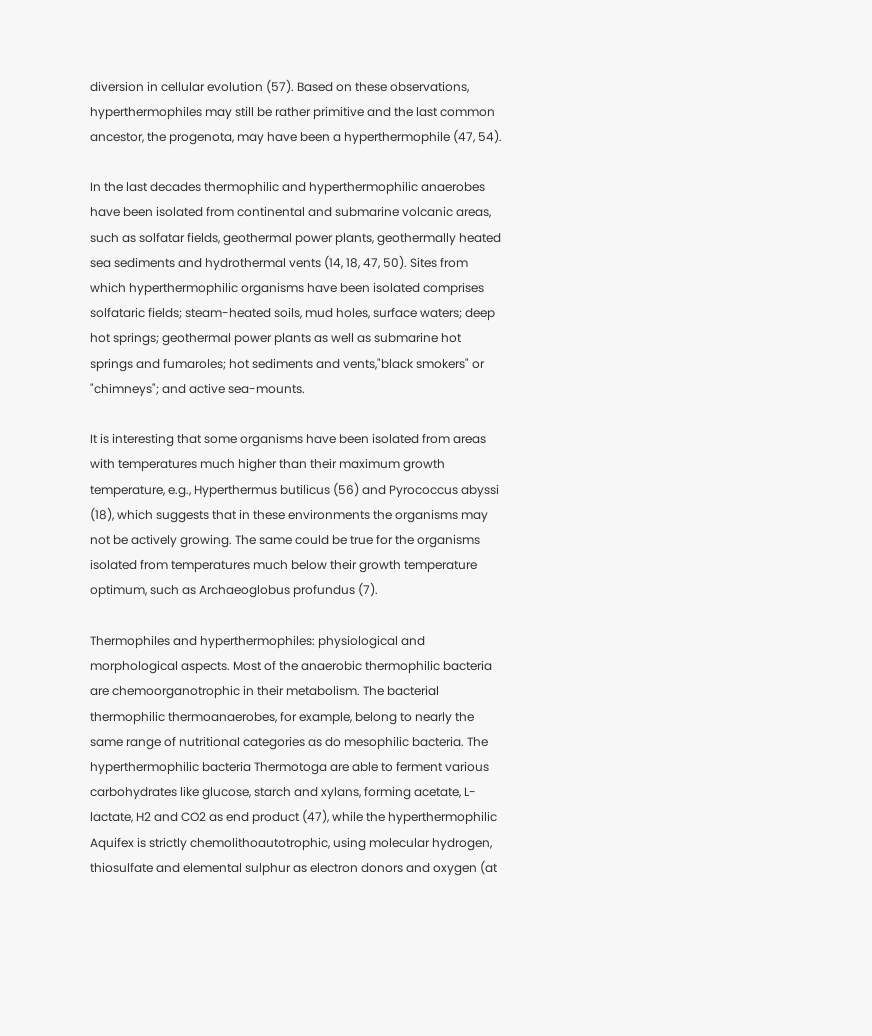diversion in cellular evolution (57). Based on these observations, hyperthermophiles may still be rather primitive and the last common ancestor, the progenota, may have been a hyperthermophile (47, 54).

In the last decades thermophilic and hyperthermophilic anaerobes have been isolated from continental and submarine volcanic areas, such as solfatar fields, geothermal power plants, geothermally heated sea sediments and hydrothermal vents (14, 18, 47, 50). Sites from which hyperthermophilic organisms have been isolated comprises solfataric fields; steam-heated soils, mud holes, surface waters; deep hot springs; geothermal power plants as well as submarine hot springs and fumaroles; hot sediments and vents,"black smokers" or "chimneys"; and active sea-mounts.

It is interesting that some organisms have been isolated from areas with temperatures much higher than their maximum growth temperature, e.g., Hyperthermus butilicus (56) and Pyrococcus abyssi (18), which suggests that in these environments the organisms may not be actively growing. The same could be true for the organisms isolated from temperatures much below their growth temperature optimum, such as Archaeoglobus profundus (7).

Thermophiles and hyperthermophiles: physiological and morphological aspects. Most of the anaerobic thermophilic bacteria are chemoorganotrophic in their metabolism. The bacterial thermophilic thermoanaerobes, for example, belong to nearly the same range of nutritional categories as do mesophilic bacteria. The hyperthermophilic bacteria Thermotoga are able to ferment various carbohydrates like glucose, starch and xylans, forming acetate, L-lactate, H2 and CO2 as end product (47), while the hyperthermophilic Aquifex is strictly chemolithoautotrophic, using molecular hydrogen, thiosulfate and elemental sulphur as electron donors and oxygen (at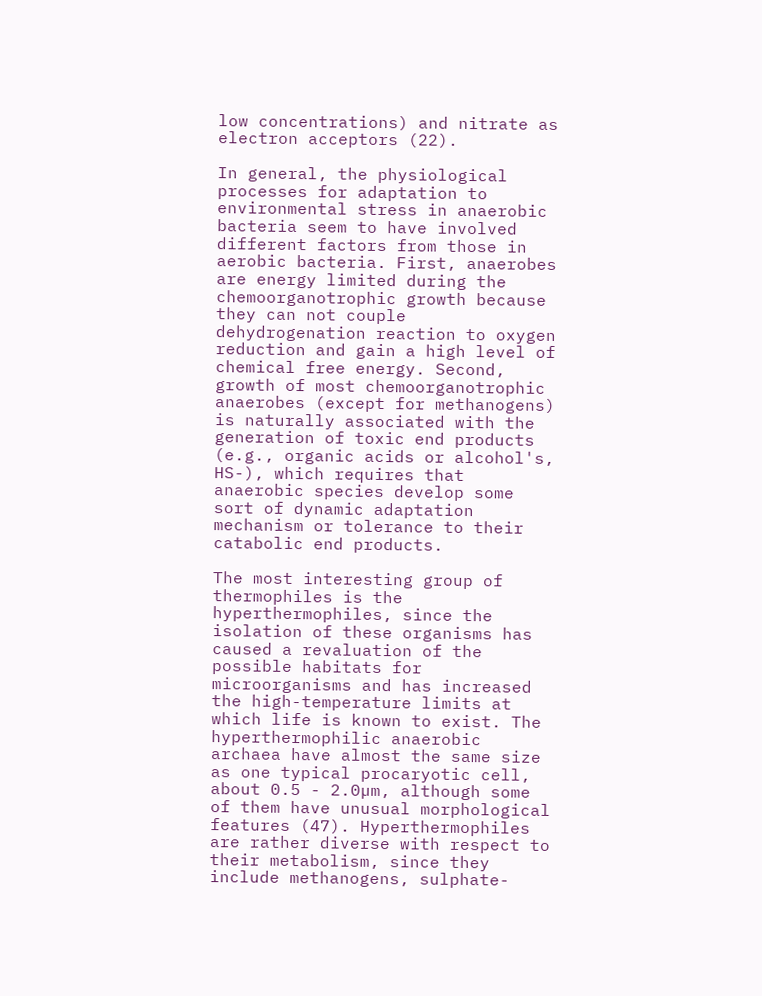low concentrations) and nitrate as electron acceptors (22).

In general, the physiological processes for adaptation to environmental stress in anaerobic bacteria seem to have involved different factors from those in aerobic bacteria. First, anaerobes are energy limited during the chemoorganotrophic growth because they can not couple dehydrogenation reaction to oxygen reduction and gain a high level of chemical free energy. Second, growth of most chemoorganotrophic anaerobes (except for methanogens) is naturally associated with the generation of toxic end products (e.g., organic acids or alcohol's, HS-), which requires that anaerobic species develop some sort of dynamic adaptation mechanism or tolerance to their catabolic end products.

The most interesting group of thermophiles is the hyperthermophiles, since the isolation of these organisms has caused a revaluation of the possible habitats for microorganisms and has increased the high-temperature limits at which life is known to exist. The hyperthermophilic anaerobic archaea have almost the same size as one typical procaryotic cell, about 0.5 - 2.0µm, although some of them have unusual morphological features (47). Hyperthermophiles are rather diverse with respect to their metabolism, since they include methanogens, sulphate-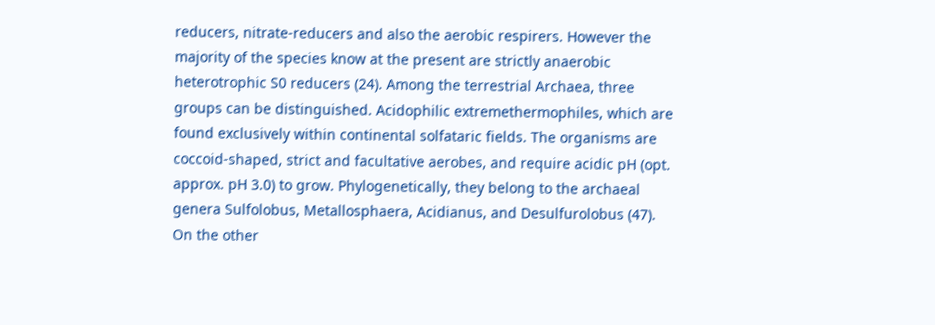reducers, nitrate-reducers and also the aerobic respirers. However the majority of the species know at the present are strictly anaerobic heterotrophic S0 reducers (24). Among the terrestrial Archaea, three groups can be distinguished. Acidophilic extremethermophiles, which are found exclusively within continental solfataric fields. The organisms are coccoid-shaped, strict and facultative aerobes, and require acidic pH (opt. approx. pH 3.0) to grow. Phylogenetically, they belong to the archaeal genera Sulfolobus, Metallosphaera, Acidianus, and Desulfurolobus (47). On the other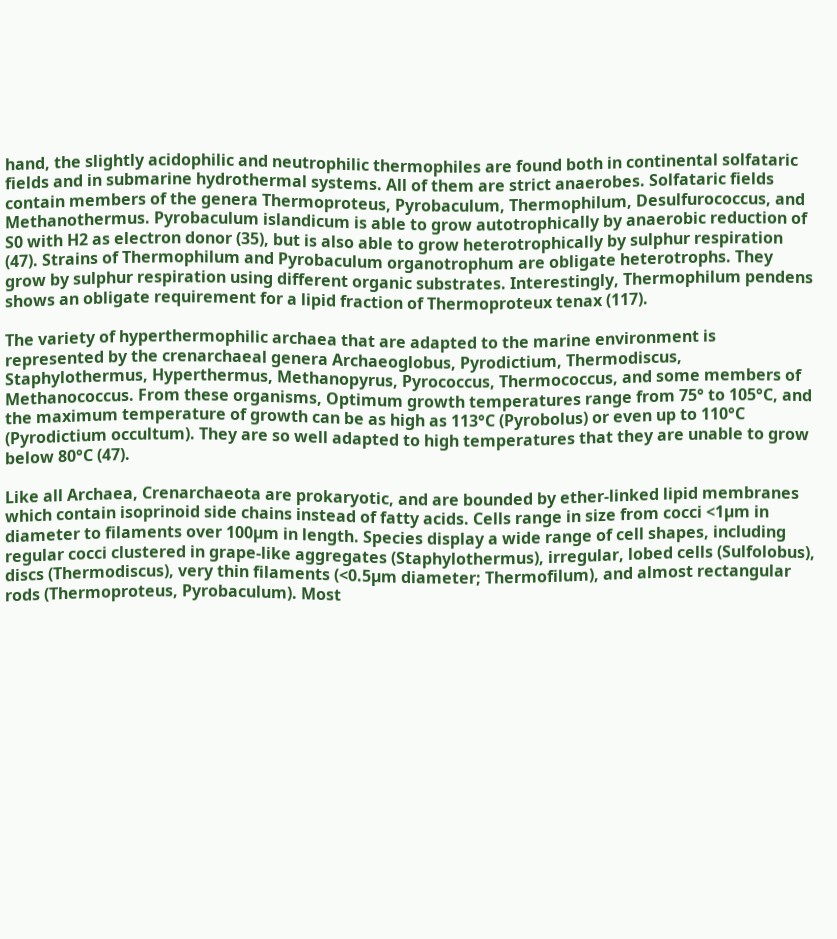hand, the slightly acidophilic and neutrophilic thermophiles are found both in continental solfataric fields and in submarine hydrothermal systems. All of them are strict anaerobes. Solfataric fields contain members of the genera Thermoproteus, Pyrobaculum, Thermophilum, Desulfurococcus, and Methanothermus. Pyrobaculum islandicum is able to grow autotrophically by anaerobic reduction of S0 with H2 as electron donor (35), but is also able to grow heterotrophically by sulphur respiration (47). Strains of Thermophilum and Pyrobaculum organotrophum are obligate heterotrophs. They grow by sulphur respiration using different organic substrates. Interestingly, Thermophilum pendens shows an obligate requirement for a lipid fraction of Thermoproteux tenax (117).

The variety of hyperthermophilic archaea that are adapted to the marine environment is represented by the crenarchaeal genera Archaeoglobus, Pyrodictium, Thermodiscus, Staphylothermus, Hyperthermus, Methanopyrus, Pyrococcus, Thermococcus, and some members of Methanococcus. From these organisms, Optimum growth temperatures range from 75° to 105°C, and the maximum temperature of growth can be as high as 113°C (Pyrobolus) or even up to 110°C (Pyrodictium occultum). They are so well adapted to high temperatures that they are unable to grow below 80°C (47).

Like all Archaea, Crenarchaeota are prokaryotic, and are bounded by ether-linked lipid membranes which contain isoprinoid side chains instead of fatty acids. Cells range in size from cocci <1µm in diameter to filaments over 100µm in length. Species display a wide range of cell shapes, including regular cocci clustered in grape-like aggregates (Staphylothermus), irregular, lobed cells (Sulfolobus), discs (Thermodiscus), very thin filaments (<0.5µm diameter; Thermofilum), and almost rectangular rods (Thermoproteus, Pyrobaculum). Most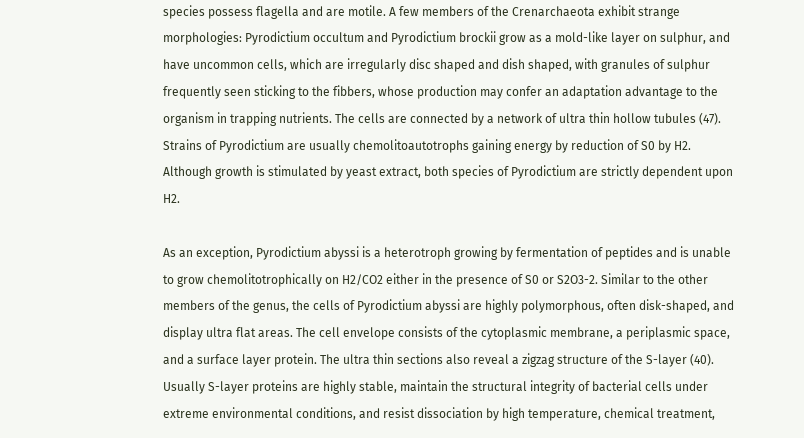species possess flagella and are motile. A few members of the Crenarchaeota exhibit strange morphologies: Pyrodictium occultum and Pyrodictium brockii grow as a mold-like layer on sulphur, and have uncommon cells, which are irregularly disc shaped and dish shaped, with granules of sulphur frequently seen sticking to the fibbers, whose production may confer an adaptation advantage to the organism in trapping nutrients. The cells are connected by a network of ultra thin hollow tubules (47). Strains of Pyrodictium are usually chemolitoautotrophs gaining energy by reduction of S0 by H2. Although growth is stimulated by yeast extract, both species of Pyrodictium are strictly dependent upon H2.

As an exception, Pyrodictium abyssi is a heterotroph growing by fermentation of peptides and is unable to grow chemolitotrophically on H2/CO2 either in the presence of S0 or S2O3-2. Similar to the other members of the genus, the cells of Pyrodictium abyssi are highly polymorphous, often disk-shaped, and display ultra flat areas. The cell envelope consists of the cytoplasmic membrane, a periplasmic space, and a surface layer protein. The ultra thin sections also reveal a zigzag structure of the S-layer (40). Usually S-layer proteins are highly stable, maintain the structural integrity of bacterial cells under extreme environmental conditions, and resist dissociation by high temperature, chemical treatment,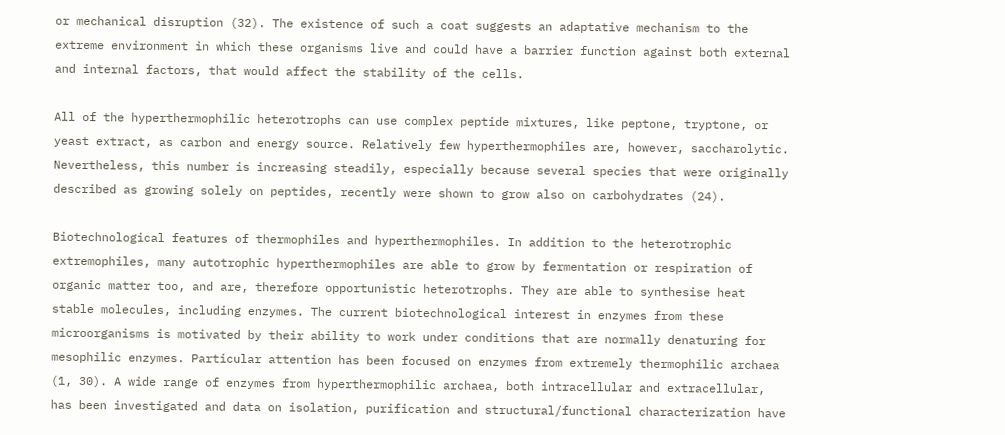or mechanical disruption (32). The existence of such a coat suggests an adaptative mechanism to the extreme environment in which these organisms live and could have a barrier function against both external and internal factors, that would affect the stability of the cells.

All of the hyperthermophilic heterotrophs can use complex peptide mixtures, like peptone, tryptone, or yeast extract, as carbon and energy source. Relatively few hyperthermophiles are, however, saccharolytic. Nevertheless, this number is increasing steadily, especially because several species that were originally described as growing solely on peptides, recently were shown to grow also on carbohydrates (24).

Biotechnological features of thermophiles and hyperthermophiles. In addition to the heterotrophic extremophiles, many autotrophic hyperthermophiles are able to grow by fermentation or respiration of organic matter too, and are, therefore opportunistic heterotrophs. They are able to synthesise heat stable molecules, including enzymes. The current biotechnological interest in enzymes from these microorganisms is motivated by their ability to work under conditions that are normally denaturing for mesophilic enzymes. Particular attention has been focused on enzymes from extremely thermophilic archaea (1, 30). A wide range of enzymes from hyperthermophilic archaea, both intracellular and extracellular, has been investigated and data on isolation, purification and structural/functional characterization have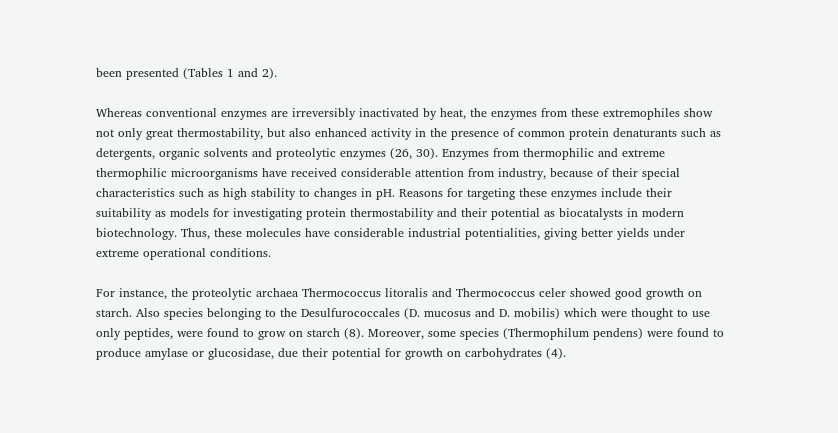been presented (Tables 1 and 2).

Whereas conventional enzymes are irreversibly inactivated by heat, the enzymes from these extremophiles show not only great thermostability, but also enhanced activity in the presence of common protein denaturants such as detergents, organic solvents and proteolytic enzymes (26, 30). Enzymes from thermophilic and extreme thermophilic microorganisms have received considerable attention from industry, because of their special characteristics such as high stability to changes in pH. Reasons for targeting these enzymes include their suitability as models for investigating protein thermostability and their potential as biocatalysts in modern biotechnology. Thus, these molecules have considerable industrial potentialities, giving better yields under extreme operational conditions.

For instance, the proteolytic archaea Thermococcus litoralis and Thermococcus celer showed good growth on starch. Also species belonging to the Desulfurococcales (D. mucosus and D. mobilis) which were thought to use only peptides, were found to grow on starch (8). Moreover, some species (Thermophilum pendens) were found to produce amylase or glucosidase, due their potential for growth on carbohydrates (4).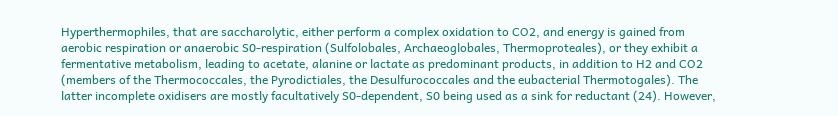Hyperthermophiles, that are saccharolytic, either perform a complex oxidation to CO2, and energy is gained from aerobic respiration or anaerobic S0-respiration (Sulfolobales, Archaeoglobales, Thermoproteales), or they exhibit a fermentative metabolism, leading to acetate, alanine or lactate as predominant products, in addition to H2 and CO2 (members of the Thermococcales, the Pyrodictiales, the Desulfurococcales and the eubacterial Thermotogales). The latter incomplete oxidisers are mostly facultatively S0-dependent, S0 being used as a sink for reductant (24). However,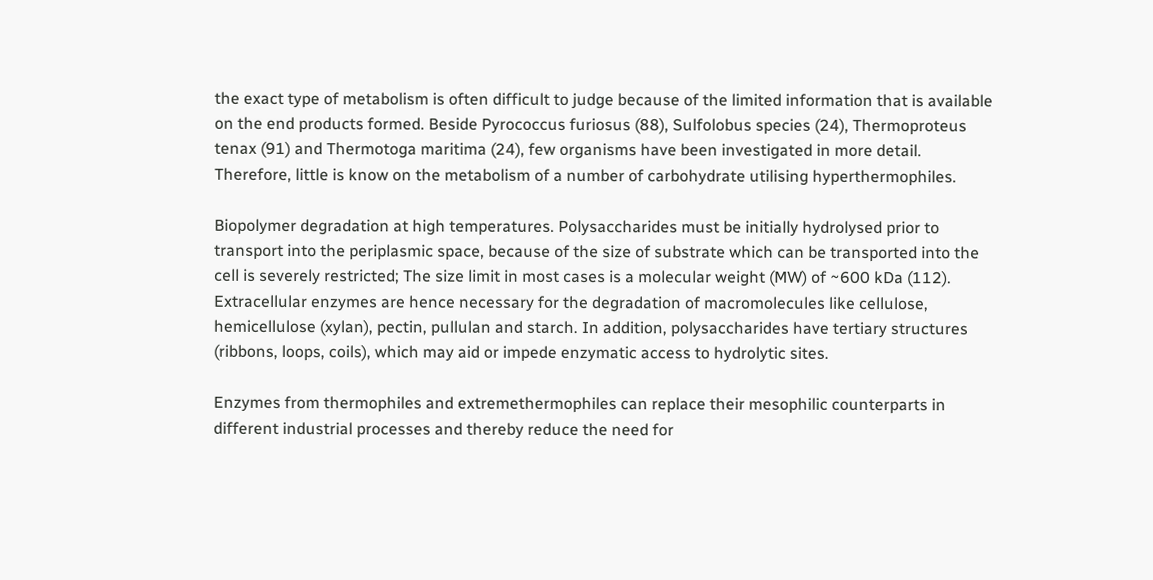the exact type of metabolism is often difficult to judge because of the limited information that is available on the end products formed. Beside Pyrococcus furiosus (88), Sulfolobus species (24), Thermoproteus tenax (91) and Thermotoga maritima (24), few organisms have been investigated in more detail. Therefore, little is know on the metabolism of a number of carbohydrate utilising hyperthermophiles.

Biopolymer degradation at high temperatures. Polysaccharides must be initially hydrolysed prior to transport into the periplasmic space, because of the size of substrate which can be transported into the cell is severely restricted; The size limit in most cases is a molecular weight (MW) of ~600 kDa (112). Extracellular enzymes are hence necessary for the degradation of macromolecules like cellulose, hemicellulose (xylan), pectin, pullulan and starch. In addition, polysaccharides have tertiary structures (ribbons, loops, coils), which may aid or impede enzymatic access to hydrolytic sites.

Enzymes from thermophiles and extremethermophiles can replace their mesophilic counterparts in different industrial processes and thereby reduce the need for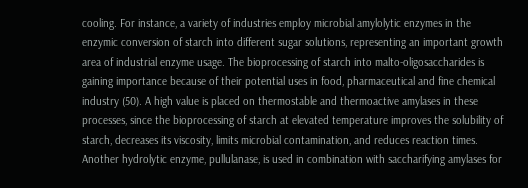cooling. For instance, a variety of industries employ microbial amylolytic enzymes in the enzymic conversion of starch into different sugar solutions, representing an important growth area of industrial enzyme usage. The bioprocessing of starch into malto-oligosaccharides is gaining importance because of their potential uses in food, pharmaceutical and fine chemical industry (50). A high value is placed on thermostable and thermoactive amylases in these processes, since the bioprocessing of starch at elevated temperature improves the solubility of starch, decreases its viscosity, limits microbial contamination, and reduces reaction times. Another hydrolytic enzyme, pullulanase, is used in combination with saccharifying amylases for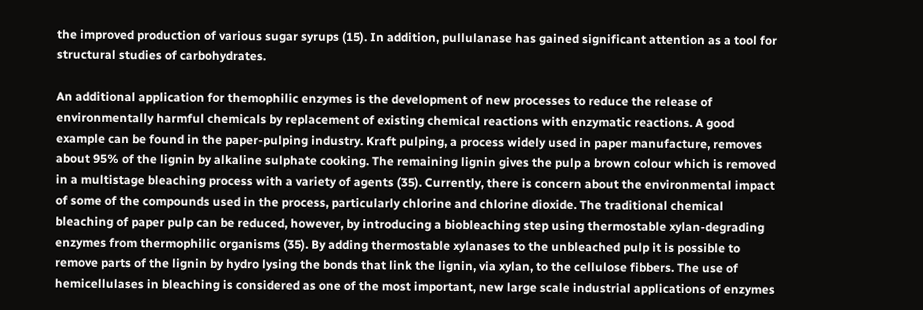the improved production of various sugar syrups (15). In addition, pullulanase has gained significant attention as a tool for structural studies of carbohydrates.

An additional application for themophilic enzymes is the development of new processes to reduce the release of environmentally harmful chemicals by replacement of existing chemical reactions with enzymatic reactions. A good example can be found in the paper-pulping industry. Kraft pulping, a process widely used in paper manufacture, removes about 95% of the lignin by alkaline sulphate cooking. The remaining lignin gives the pulp a brown colour which is removed in a multistage bleaching process with a variety of agents (35). Currently, there is concern about the environmental impact of some of the compounds used in the process, particularly chlorine and chlorine dioxide. The traditional chemical bleaching of paper pulp can be reduced, however, by introducing a biobleaching step using thermostable xylan-degrading enzymes from thermophilic organisms (35). By adding thermostable xylanases to the unbleached pulp it is possible to remove parts of the lignin by hydro lysing the bonds that link the lignin, via xylan, to the cellulose fibbers. The use of hemicellulases in bleaching is considered as one of the most important, new large scale industrial applications of enzymes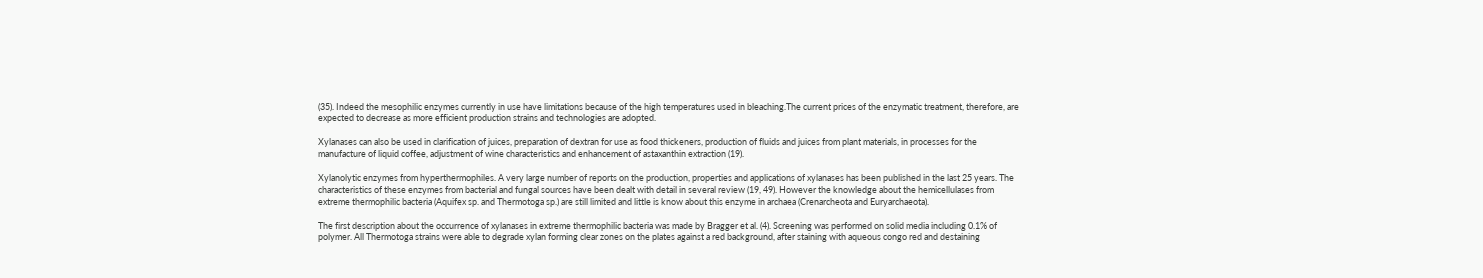(35). Indeed the mesophilic enzymes currently in use have limitations because of the high temperatures used in bleaching.The current prices of the enzymatic treatment, therefore, are expected to decrease as more efficient production strains and technologies are adopted.

Xylanases can also be used in clarification of juices, preparation of dextran for use as food thickeners, production of fluids and juices from plant materials, in processes for the manufacture of liquid coffee, adjustment of wine characteristics and enhancement of astaxanthin extraction (19).

Xylanolytic enzymes from hyperthermophiles. A very large number of reports on the production, properties and applications of xylanases has been published in the last 25 years. The characteristics of these enzymes from bacterial and fungal sources have been dealt with detail in several review (19, 49). However the knowledge about the hemicellulases from extreme thermophilic bacteria (Aquifex sp. and Thermotoga sp.) are still limited and little is know about this enzyme in archaea (Crenarcheota and Euryarchaeota).

The first description about the occurrence of xylanases in extreme thermophilic bacteria was made by Bragger et al. (4). Screening was performed on solid media including 0.1% of polymer. All Thermotoga strains were able to degrade xylan forming clear zones on the plates against a red background, after staining with aqueous congo red and destaining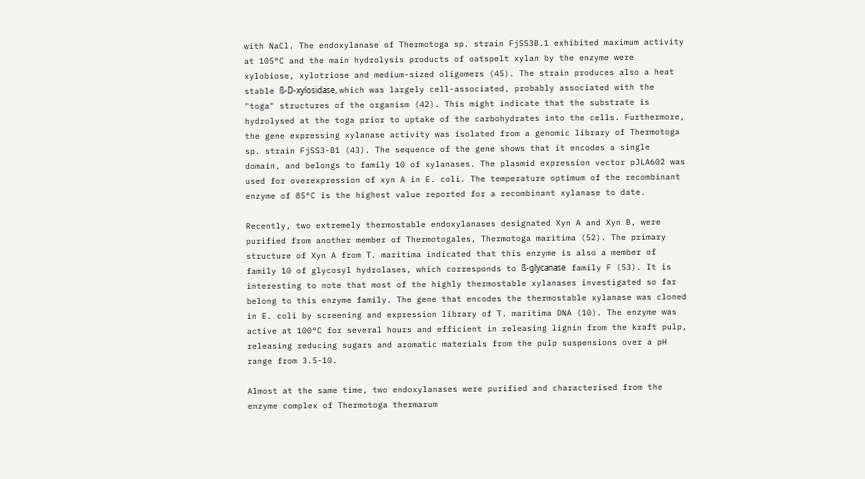with NaCl. The endoxylanase of Thermotoga sp. strain FjSS3B.1 exhibited maximum activity at 105°C and the main hydrolysis products of oatspelt xylan by the enzyme were xylobiose, xylotriose and medium-sized oligomers (45). The strain produces also a heat stable ß-D-xylosidase, which was largely cell-associated, probably associated with the "toga" structures of the organism (42). This might indicate that the substrate is hydrolysed at the toga prior to uptake of the carbohydrates into the cells. Furthermore, the gene expressing xylanase activity was isolated from a genomic library of Thermotoga sp. strain FjSS3-B1 (43). The sequence of the gene shows that it encodes a single domain, and belongs to family 10 of xylanases. The plasmid expression vector pJLA602 was used for overexpression of xyn A in E. coli. The temperature optimum of the recombinant enzyme of 85°C is the highest value reported for a recombinant xylanase to date.

Recently, two extremely thermostable endoxylanases designated Xyn A and Xyn B, were purified from another member of Thermotogales, Thermotoga maritima (52). The primary structure of Xyn A from T. maritima indicated that this enzyme is also a member of family 10 of glycosyl hydrolases, which corresponds to ß-glycanase family F (53). It is interesting to note that most of the highly thermostable xylanases investigated so far belong to this enzyme family. The gene that encodes the thermostable xylanase was cloned in E. coli by screening and expression library of T. maritima DNA (10). The enzyme was active at 100°C for several hours and efficient in releasing lignin from the kraft pulp, releasing reducing sugars and aromatic materials from the pulp suspensions over a pH range from 3.5-10.

Almost at the same time, two endoxylanases were purified and characterised from the enzyme complex of Thermotoga thermarum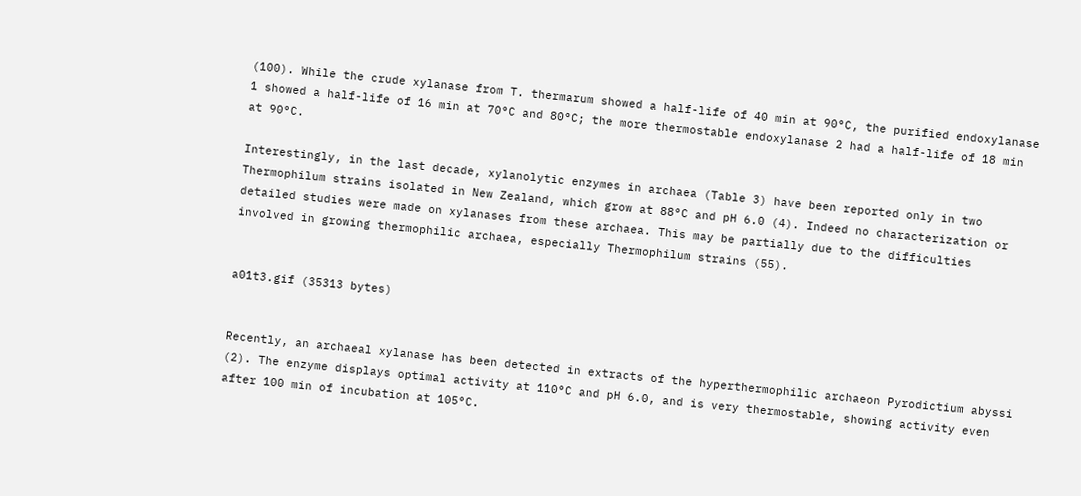(100). While the crude xylanase from T. thermarum showed a half-life of 40 min at 90°C, the purified endoxylanase 1 showed a half-life of 16 min at 70°C and 80°C; the more thermostable endoxylanase 2 had a half-life of 18 min at 90°C.

Interestingly, in the last decade, xylanolytic enzymes in archaea (Table 3) have been reported only in two Thermophilum strains isolated in New Zealand, which grow at 88°C and pH 6.0 (4). Indeed no characterization or detailed studies were made on xylanases from these archaea. This may be partially due to the difficulties involved in growing thermophilic archaea, especially Thermophilum strains (55).


a01t3.gif (35313 bytes)


Recently, an archaeal xylanase has been detected in extracts of the hyperthermophilic archaeon Pyrodictium abyssi (2). The enzyme displays optimal activity at 110°C and pH 6.0, and is very thermostable, showing activity even after 100 min of incubation at 105°C.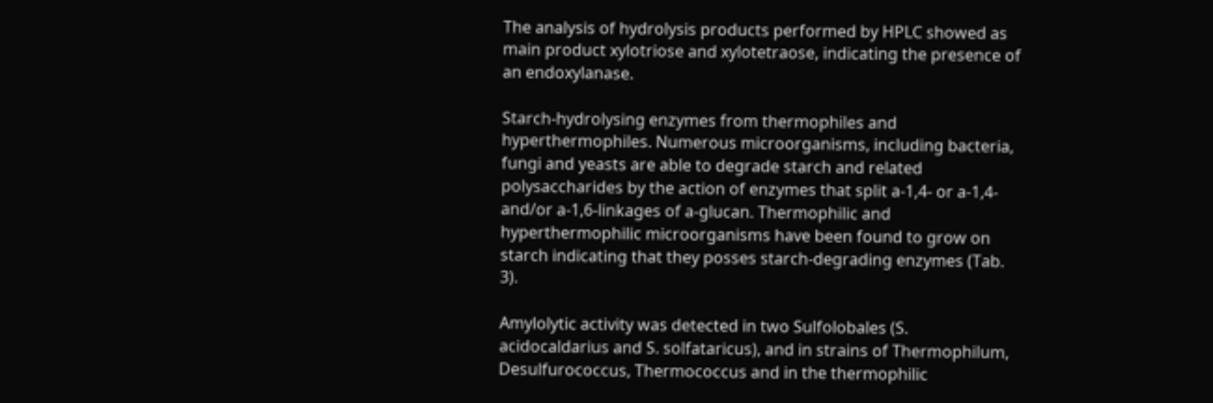The analysis of hydrolysis products performed by HPLC showed as main product xylotriose and xylotetraose, indicating the presence of an endoxylanase.

Starch-hydrolysing enzymes from thermophiles and hyperthermophiles. Numerous microorganisms, including bacteria, fungi and yeasts are able to degrade starch and related polysaccharides by the action of enzymes that split a-1,4- or a-1,4- and/or a-1,6-linkages of a-glucan. Thermophilic and hyperthermophilic microorganisms have been found to grow on starch indicating that they posses starch-degrading enzymes (Tab. 3).

Amylolytic activity was detected in two Sulfolobales (S. acidocaldarius and S. solfataricus), and in strains of Thermophilum, Desulfurococcus, Thermococcus and in the thermophilic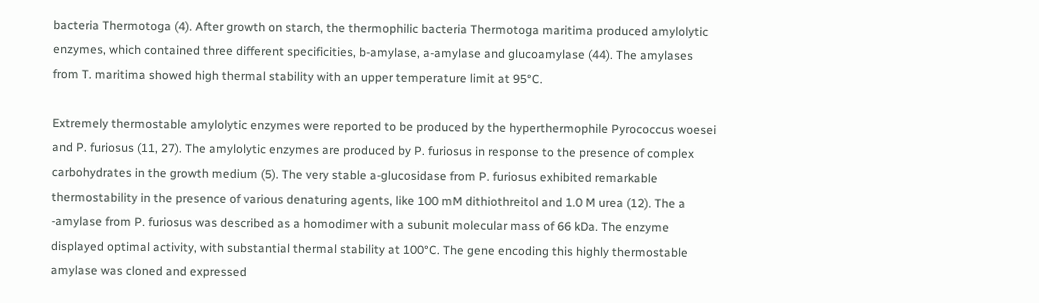bacteria Thermotoga (4). After growth on starch, the thermophilic bacteria Thermotoga maritima produced amylolytic enzymes, which contained three different specificities, b-amylase, a-amylase and glucoamylase (44). The amylases from T. maritima showed high thermal stability with an upper temperature limit at 95°C.

Extremely thermostable amylolytic enzymes were reported to be produced by the hyperthermophile Pyrococcus woesei and P. furiosus (11, 27). The amylolytic enzymes are produced by P. furiosus in response to the presence of complex carbohydrates in the growth medium (5). The very stable a-glucosidase from P. furiosus exhibited remarkable thermostability in the presence of various denaturing agents, like 100 mM dithiothreitol and 1.0 M urea (12). The a -amylase from P. furiosus was described as a homodimer with a subunit molecular mass of 66 kDa. The enzyme displayed optimal activity, with substantial thermal stability at 100°C. The gene encoding this highly thermostable amylase was cloned and expressed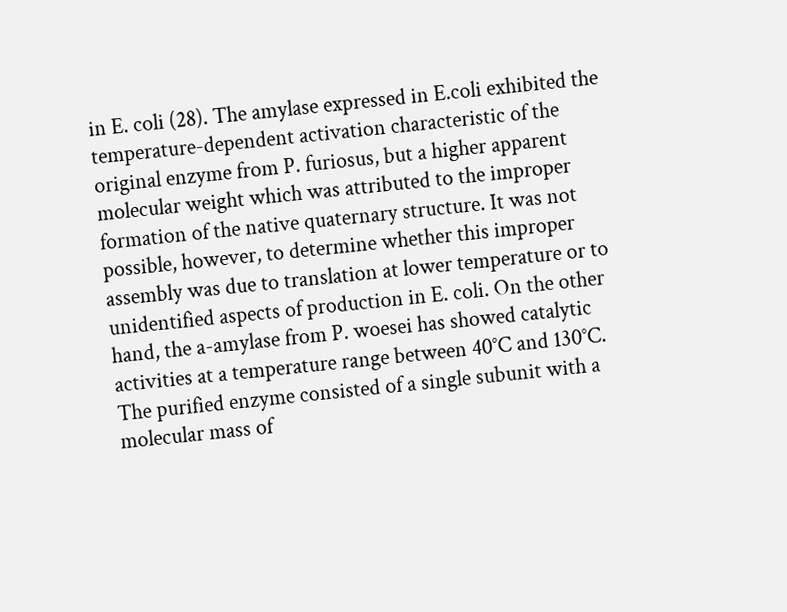in E. coli (28). The amylase expressed in E.coli exhibited the temperature-dependent activation characteristic of the original enzyme from P. furiosus, but a higher apparent molecular weight which was attributed to the improper formation of the native quaternary structure. It was not possible, however, to determine whether this improper assembly was due to translation at lower temperature or to unidentified aspects of production in E. coli. On the other hand, the a-amylase from P. woesei has showed catalytic activities at a temperature range between 40°C and 130°C. The purified enzyme consisted of a single subunit with a molecular mass of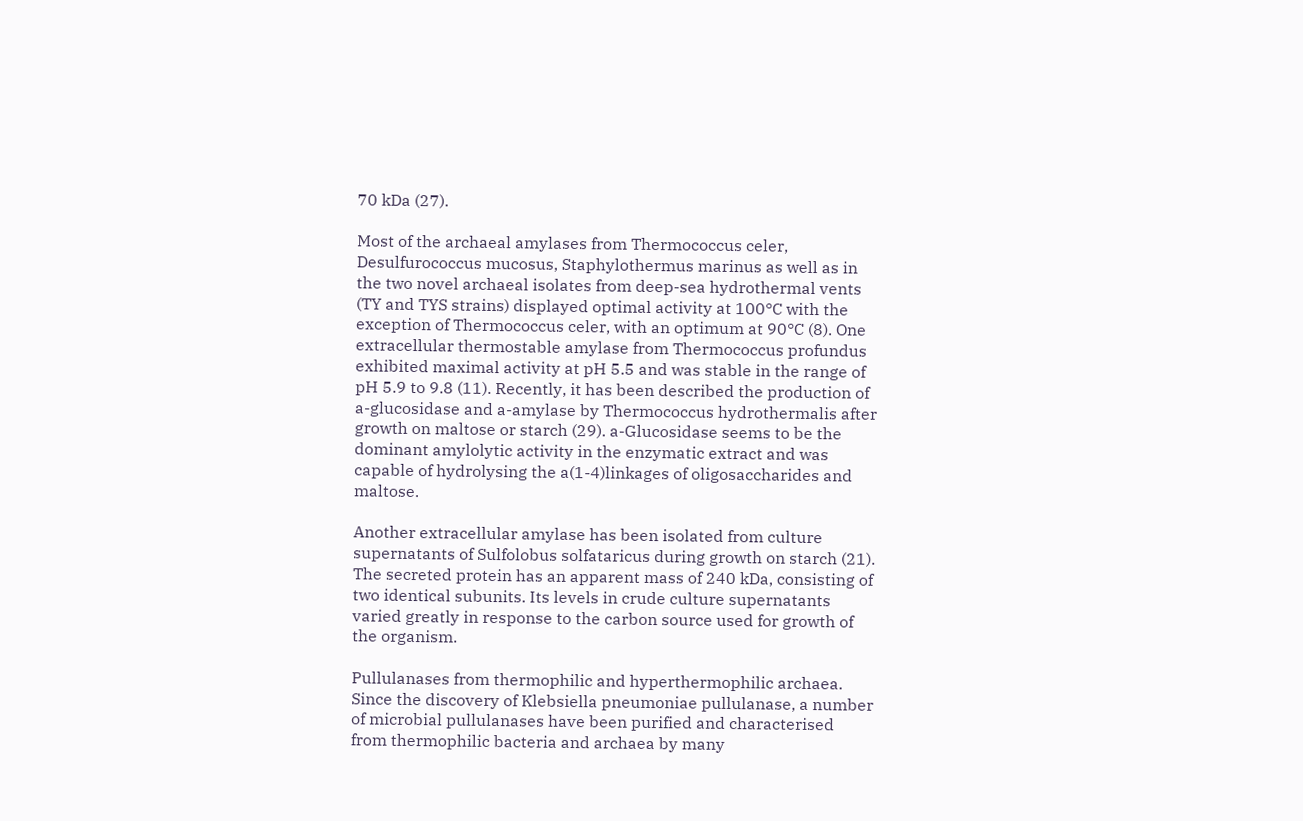70 kDa (27).

Most of the archaeal amylases from Thermococcus celer, Desulfurococcus mucosus, Staphylothermus marinus as well as in the two novel archaeal isolates from deep-sea hydrothermal vents (TY and TYS strains) displayed optimal activity at 100°C with the exception of Thermococcus celer, with an optimum at 90°C (8). One extracellular thermostable amylase from Thermococcus profundus exhibited maximal activity at pH 5.5 and was stable in the range of pH 5.9 to 9.8 (11). Recently, it has been described the production of a-glucosidase and a-amylase by Thermococcus hydrothermalis after growth on maltose or starch (29). a-Glucosidase seems to be the dominant amylolytic activity in the enzymatic extract and was capable of hydrolysing the a(1-4)linkages of oligosaccharides and maltose.

Another extracellular amylase has been isolated from culture supernatants of Sulfolobus solfataricus during growth on starch (21). The secreted protein has an apparent mass of 240 kDa, consisting of two identical subunits. Its levels in crude culture supernatants varied greatly in response to the carbon source used for growth of the organism.

Pullulanases from thermophilic and hyperthermophilic archaea. Since the discovery of Klebsiella pneumoniae pullulanase, a number of microbial pullulanases have been purified and characterised from thermophilic bacteria and archaea by many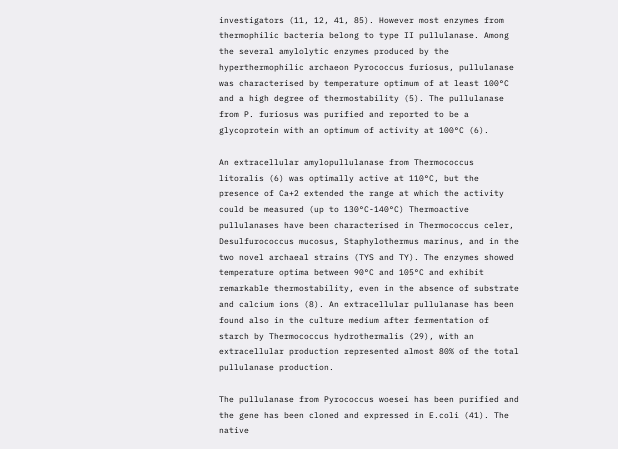investigators (11, 12, 41, 85). However most enzymes from thermophilic bacteria belong to type II pullulanase. Among the several amylolytic enzymes produced by the hyperthermophilic archaeon Pyrococcus furiosus, pullulanase was characterised by temperature optimum of at least 100°C and a high degree of thermostability (5). The pullulanase from P. furiosus was purified and reported to be a glycoprotein with an optimum of activity at 100°C (6).

An extracellular amylopullulanase from Thermococcus litoralis (6) was optimally active at 110°C, but the presence of Ca+2 extended the range at which the activity could be measured (up to 130°C-140°C) Thermoactive pullulanases have been characterised in Thermococcus celer, Desulfurococcus mucosus, Staphylothermus marinus, and in the two novel archaeal strains (TYS and TY). The enzymes showed temperature optima between 90°C and 105°C and exhibit remarkable thermostability, even in the absence of substrate and calcium ions (8). An extracellular pullulanase has been found also in the culture medium after fermentation of starch by Thermococcus hydrothermalis (29), with an extracellular production represented almost 80% of the total pullulanase production.

The pullulanase from Pyrococcus woesei has been purified and the gene has been cloned and expressed in E.coli (41). The native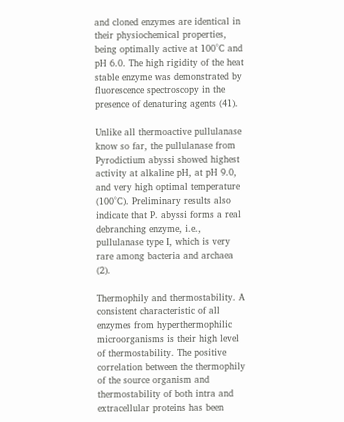and cloned enzymes are identical in their physiochemical properties, being optimally active at 100°C and pH 6.0. The high rigidity of the heat stable enzyme was demonstrated by fluorescence spectroscopy in the presence of denaturing agents (41).

Unlike all thermoactive pullulanase know so far, the pullulanase from Pyrodictium abyssi showed highest activity at alkaline pH, at pH 9.0, and very high optimal temperature (100°C). Preliminary results also indicate that P. abyssi forms a real debranching enzyme, i.e., pullulanase type I, which is very rare among bacteria and archaea (2).

Thermophily and thermostability. A consistent characteristic of all enzymes from hyperthermophilic microorganisms is their high level of thermostability. The positive correlation between the thermophily of the source organism and thermostability of both intra and extracellular proteins has been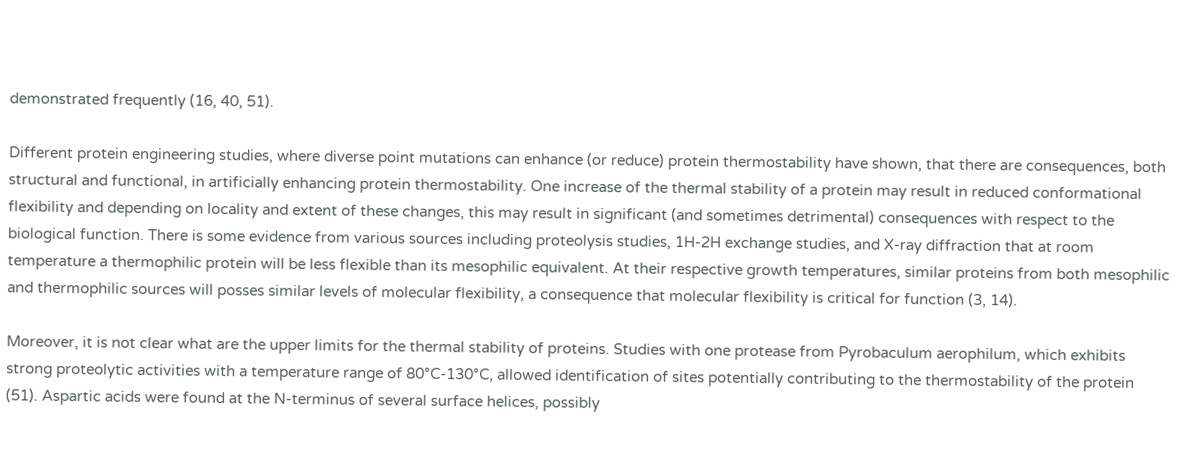demonstrated frequently (16, 40, 51).

Different protein engineering studies, where diverse point mutations can enhance (or reduce) protein thermostability have shown, that there are consequences, both structural and functional, in artificially enhancing protein thermostability. One increase of the thermal stability of a protein may result in reduced conformational flexibility and depending on locality and extent of these changes, this may result in significant (and sometimes detrimental) consequences with respect to the biological function. There is some evidence from various sources including proteolysis studies, 1H-2H exchange studies, and X-ray diffraction that at room temperature a thermophilic protein will be less flexible than its mesophilic equivalent. At their respective growth temperatures, similar proteins from both mesophilic and thermophilic sources will posses similar levels of molecular flexibility, a consequence that molecular flexibility is critical for function (3, 14).

Moreover, it is not clear what are the upper limits for the thermal stability of proteins. Studies with one protease from Pyrobaculum aerophilum, which exhibits strong proteolytic activities with a temperature range of 80°C-130°C, allowed identification of sites potentially contributing to the thermostability of the protein (51). Aspartic acids were found at the N-terminus of several surface helices, possibly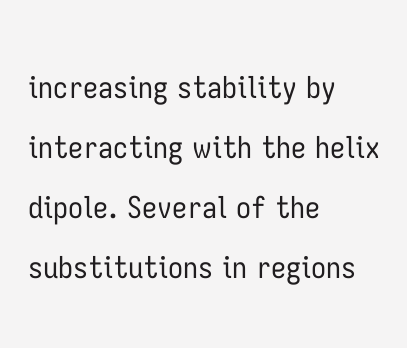increasing stability by interacting with the helix dipole. Several of the substitutions in regions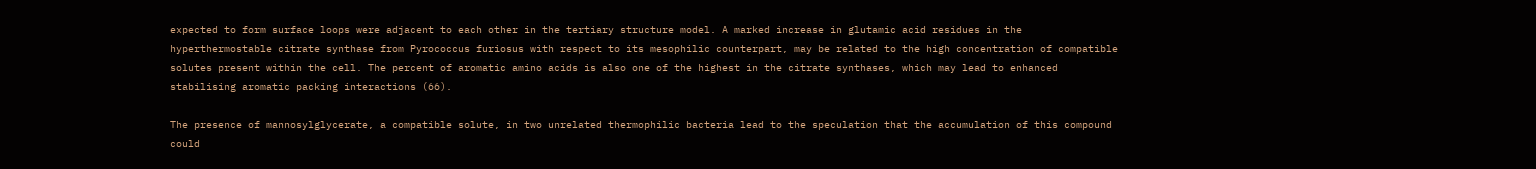expected to form surface loops were adjacent to each other in the tertiary structure model. A marked increase in glutamic acid residues in the hyperthermostable citrate synthase from Pyrococcus furiosus with respect to its mesophilic counterpart, may be related to the high concentration of compatible solutes present within the cell. The percent of aromatic amino acids is also one of the highest in the citrate synthases, which may lead to enhanced stabilising aromatic packing interactions (66).

The presence of mannosylglycerate, a compatible solute, in two unrelated thermophilic bacteria lead to the speculation that the accumulation of this compound could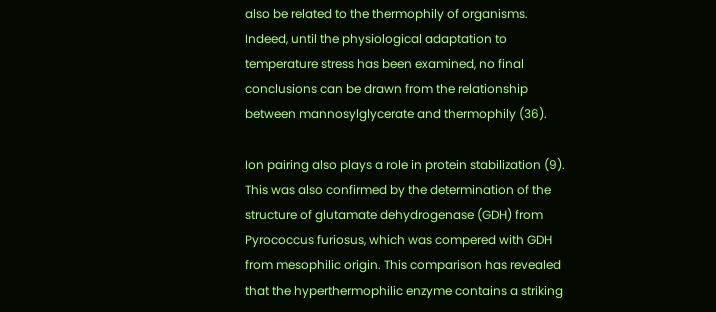also be related to the thermophily of organisms. Indeed, until the physiological adaptation to temperature stress has been examined, no final conclusions can be drawn from the relationship between mannosylglycerate and thermophily (36).

Ion pairing also plays a role in protein stabilization (9). This was also confirmed by the determination of the structure of glutamate dehydrogenase (GDH) from Pyrococcus furiosus, which was compered with GDH from mesophilic origin. This comparison has revealed that the hyperthermophilic enzyme contains a striking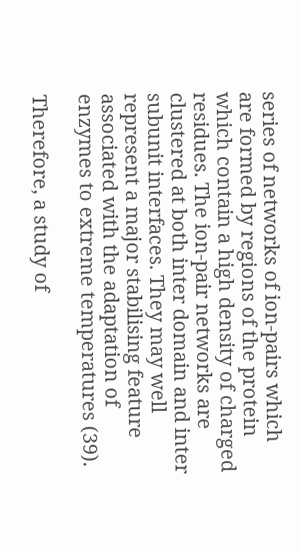series of networks of ion-pairs which are formed by regions of the protein which contain a high density of charged residues. The ion-pair networks are clustered at both inter domain and inter subunit interfaces. They may well represent a major stabilising feature associated with the adaptation of enzymes to extreme temperatures (39).

Therefore, a study of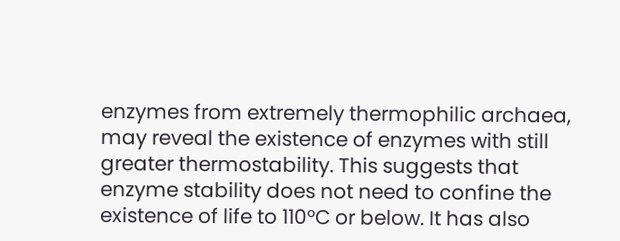enzymes from extremely thermophilic archaea, may reveal the existence of enzymes with still greater thermostability. This suggests that enzyme stability does not need to confine the existence of life to 110°C or below. It has also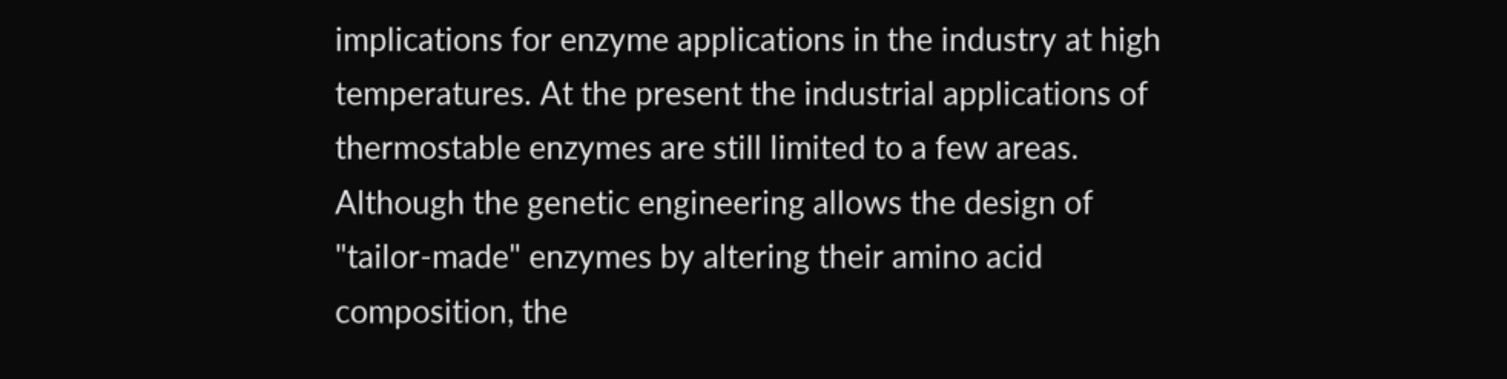implications for enzyme applications in the industry at high temperatures. At the present the industrial applications of thermostable enzymes are still limited to a few areas. Although the genetic engineering allows the design of "tailor-made" enzymes by altering their amino acid composition, the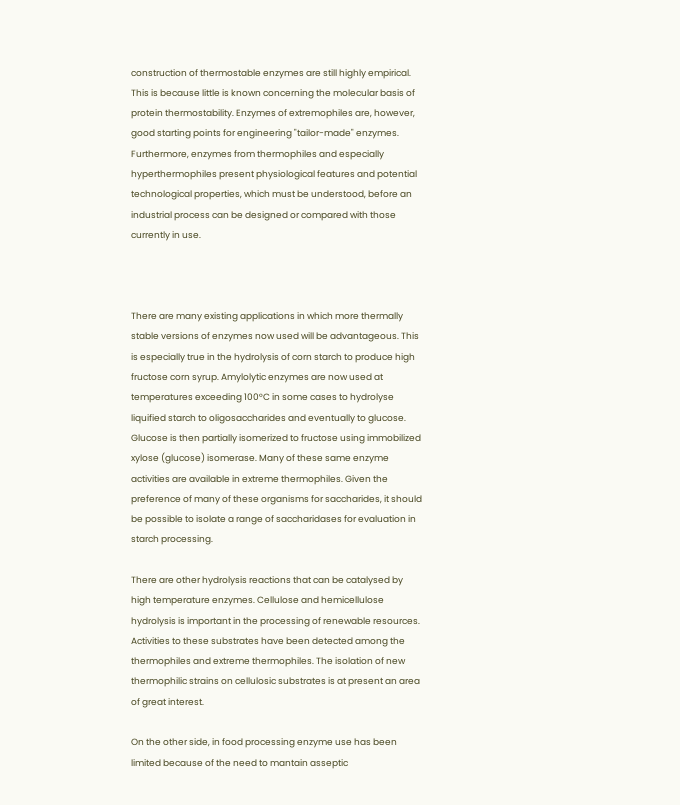construction of thermostable enzymes are still highly empirical. This is because little is known concerning the molecular basis of protein thermostability. Enzymes of extremophiles are, however, good starting points for engineering "tailor-made" enzymes. Furthermore, enzymes from thermophiles and especially hyperthermophiles present physiological features and potential technological properties, which must be understood, before an industrial process can be designed or compared with those currently in use.



There are many existing applications in which more thermally stable versions of enzymes now used will be advantageous. This is especially true in the hydrolysis of corn starch to produce high fructose corn syrup. Amylolytic enzymes are now used at temperatures exceeding 100°C in some cases to hydrolyse liquified starch to oligosaccharides and eventually to glucose. Glucose is then partially isomerized to fructose using immobilized xylose (glucose) isomerase. Many of these same enzyme activities are available in extreme thermophiles. Given the preference of many of these organisms for saccharides, it should be possible to isolate a range of saccharidases for evaluation in starch processing.

There are other hydrolysis reactions that can be catalysed by high temperature enzymes. Cellulose and hemicellulose hydrolysis is important in the processing of renewable resources. Activities to these substrates have been detected among the thermophiles and extreme thermophiles. The isolation of new thermophilic strains on cellulosic substrates is at present an area of great interest.

On the other side, in food processing enzyme use has been limited because of the need to mantain asseptic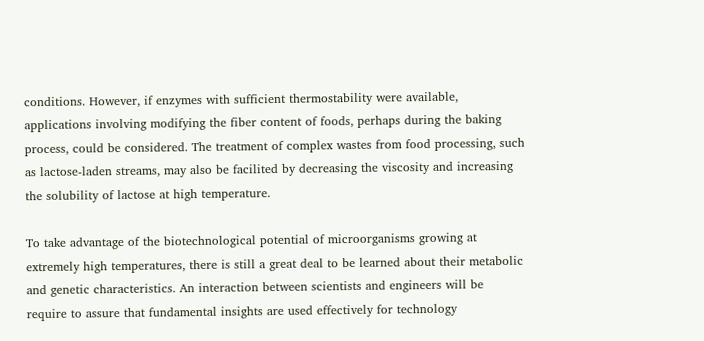conditions. However, if enzymes with sufficient thermostability were available, applications involving modifying the fiber content of foods, perhaps during the baking process, could be considered. The treatment of complex wastes from food processing, such as lactose-laden streams, may also be facilited by decreasing the viscosity and increasing the solubility of lactose at high temperature.

To take advantage of the biotechnological potential of microorganisms growing at extremely high temperatures, there is still a great deal to be learned about their metabolic and genetic characteristics. An interaction between scientists and engineers will be require to assure that fundamental insights are used effectively for technology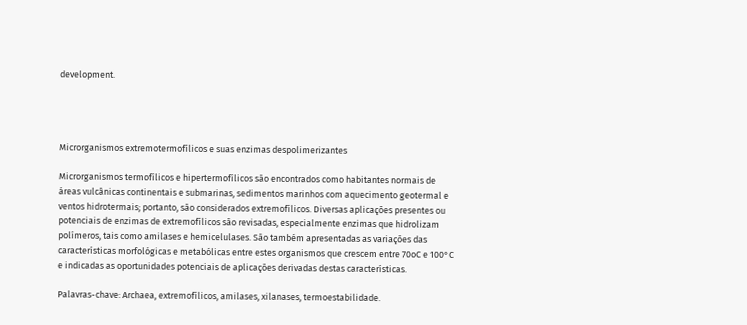development.




Microrganismos extremotermofílicos e suas enzimas despolimerizantes

Microrganismos termofílicos e hipertermofílicos são encontrados como habitantes normais de áreas vulcânicas continentais e submarinas, sedimentos marinhos com aquecimento geotermal e ventos hidrotermais; portanto, são considerados extremofílicos. Diversas aplicações presentes ou potenciais de enzimas de extremofílicos são revisadas, especialmente enzimas que hidrolizam polímeros, tais como amilases e hemicelulases. São também apresentadas as variações das características morfológicas e metabólicas entre estes organismos que crescem entre 70oC e 100°C e indicadas as oportunidades potenciais de aplicações derivadas destas características.

Palavras-chave: Archaea, extremofílicos, amilases, xilanases, termoestabilidade.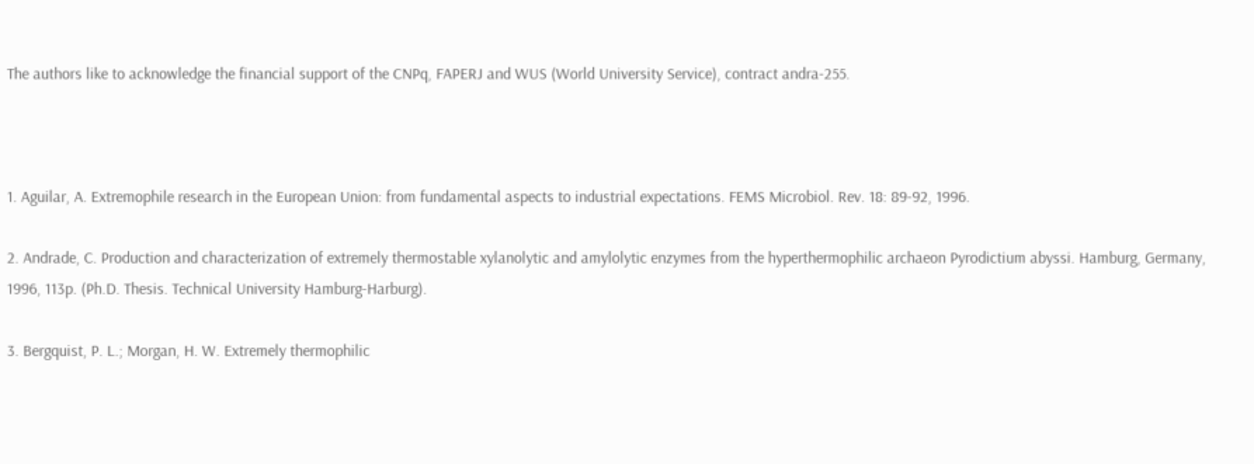The authors like to acknowledge the financial support of the CNPq, FAPERJ and WUS (World University Service), contract andra-255.



1. Aguilar, A. Extremophile research in the European Union: from fundamental aspects to industrial expectations. FEMS Microbiol. Rev. 18: 89-92, 1996.

2. Andrade, C. Production and characterization of extremely thermostable xylanolytic and amylolytic enzymes from the hyperthermophilic archaeon Pyrodictium abyssi. Hamburg, Germany, 1996, 113p. (Ph.D. Thesis. Technical University Hamburg-Harburg).

3. Bergquist, P. L.; Morgan, H. W. Extremely thermophilic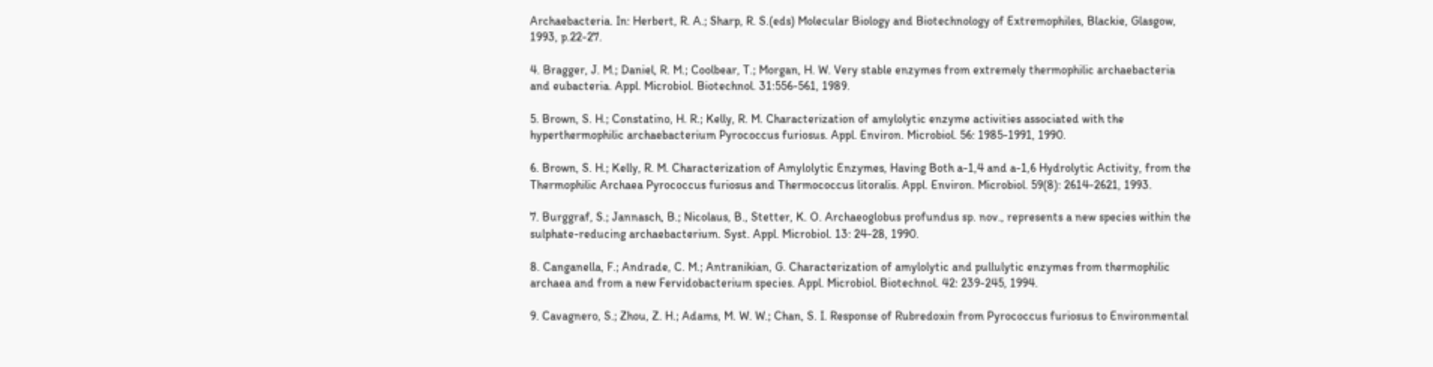Archaebacteria. In: Herbert, R. A.; Sharp, R. S.(eds) Molecular Biology and Biotechnology of Extremophiles, Blackie, Glasgow, 1993, p.22-27.

4. Bragger, J. M.; Daniel, R. M.; Coolbear, T.; Morgan, H. W. Very stable enzymes from extremely thermophilic archaebacteria and eubacteria. Appl. Microbiol. Biotechnol. 31:556-561, 1989.

5. Brown, S. H.; Constatino, H. R.; Kelly, R. M. Characterization of amylolytic enzyme activities associated with the hyperthermophilic archaebacterium Pyrococcus furiosus. Appl. Environ. Microbiol. 56: 1985-1991, 1990.

6. Brown, S. H.; Kelly, R. M. Characterization of Amylolytic Enzymes, Having Both a-1,4 and a-1,6 Hydrolytic Activity, from the Thermophilic Archaea Pyrococcus furiosus and Thermococcus litoralis. Appl. Environ. Microbiol. 59(8): 2614-2621, 1993.

7. Burggraf, S.; Jannasch, B.; Nicolaus, B., Stetter, K. O. Archaeoglobus profundus sp. nov., represents a new species within the sulphate-reducing archaebacterium. Syst. Appl. Microbiol. 13: 24-28, 1990.

8. Canganella, F.; Andrade, C. M.; Antranikian, G. Characterization of amylolytic and pullulytic enzymes from thermophilic archaea and from a new Fervidobacterium species. Appl. Microbiol. Biotechnol. 42: 239-245, 1994.

9. Cavagnero, S.; Zhou, Z. H.; Adams, M. W. W.; Chan, S. I. Response of Rubredoxin from Pyrococcus furiosus to Environmental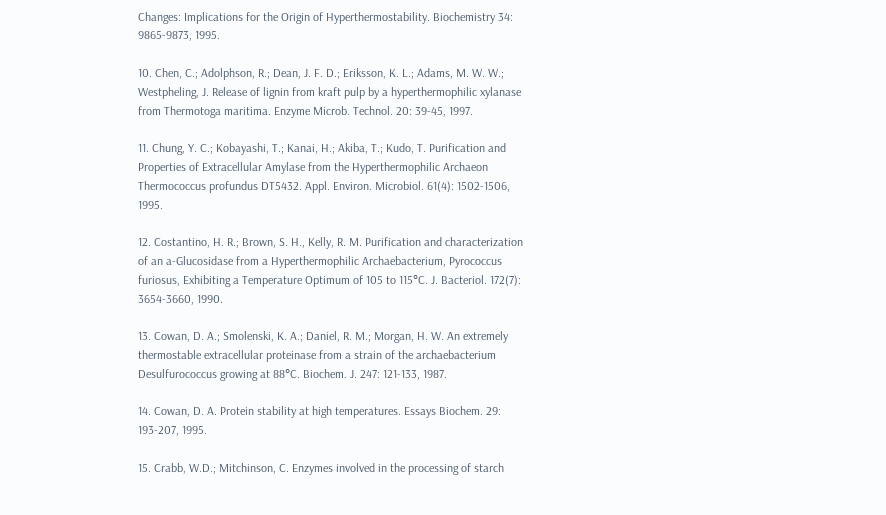Changes: Implications for the Origin of Hyperthermostability. Biochemistry 34: 9865-9873, 1995.

10. Chen, C.; Adolphson, R.; Dean, J. F. D.; Eriksson, K. L.; Adams, M. W. W.; Westpheling, J. Release of lignin from kraft pulp by a hyperthermophilic xylanase from Thermotoga maritima. Enzyme Microb. Technol. 20: 39-45, 1997.

11. Chung, Y. C.; Kobayashi, T.; Kanai, H.; Akiba, T.; Kudo, T. Purification and Properties of Extracellular Amylase from the Hyperthermophilic Archaeon Thermococcus profundus DT5432. Appl. Environ. Microbiol. 61(4): 1502-1506, 1995.

12. Costantino, H. R.; Brown, S. H., Kelly, R. M. Purification and characterization of an a-Glucosidase from a Hyperthermophilic Archaebacterium, Pyrococcus furiosus, Exhibiting a Temperature Optimum of 105 to 115°C. J. Bacteriol. 172(7): 3654-3660, 1990.

13. Cowan, D. A.; Smolenski, K. A.; Daniel, R. M.; Morgan, H. W. An extremely thermostable extracellular proteinase from a strain of the archaebacterium Desulfurococcus growing at 88°C. Biochem. J. 247: 121-133, 1987.

14. Cowan, D. A. Protein stability at high temperatures. Essays Biochem. 29: 193-207, 1995.

15. Crabb, W.D.; Mitchinson, C. Enzymes involved in the processing of starch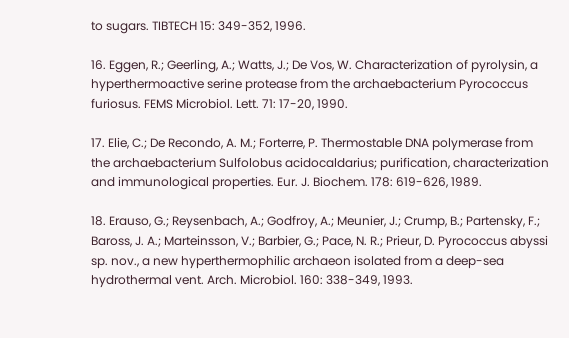to sugars. TIBTECH 15: 349-352, 1996.

16. Eggen, R.; Geerling, A.; Watts, J.; De Vos, W. Characterization of pyrolysin, a hyperthermoactive serine protease from the archaebacterium Pyrococcus furiosus. FEMS Microbiol. Lett. 71: 17-20, 1990.

17. Elie, C.; De Recondo, A. M.; Forterre, P. Thermostable DNA polymerase from the archaebacterium Sulfolobus acidocaldarius; purification, characterization and immunological properties. Eur. J. Biochem. 178: 619-626, 1989.

18. Erauso, G.; Reysenbach, A.; Godfroy, A.; Meunier, J.; Crump, B.; Partensky, F.; Baross, J. A.; Marteinsson, V.; Barbier, G.; Pace, N. R.; Prieur, D. Pyrococcus abyssi sp. nov., a new hyperthermophilic archaeon isolated from a deep-sea hydrothermal vent. Arch. Microbiol. 160: 338-349, 1993.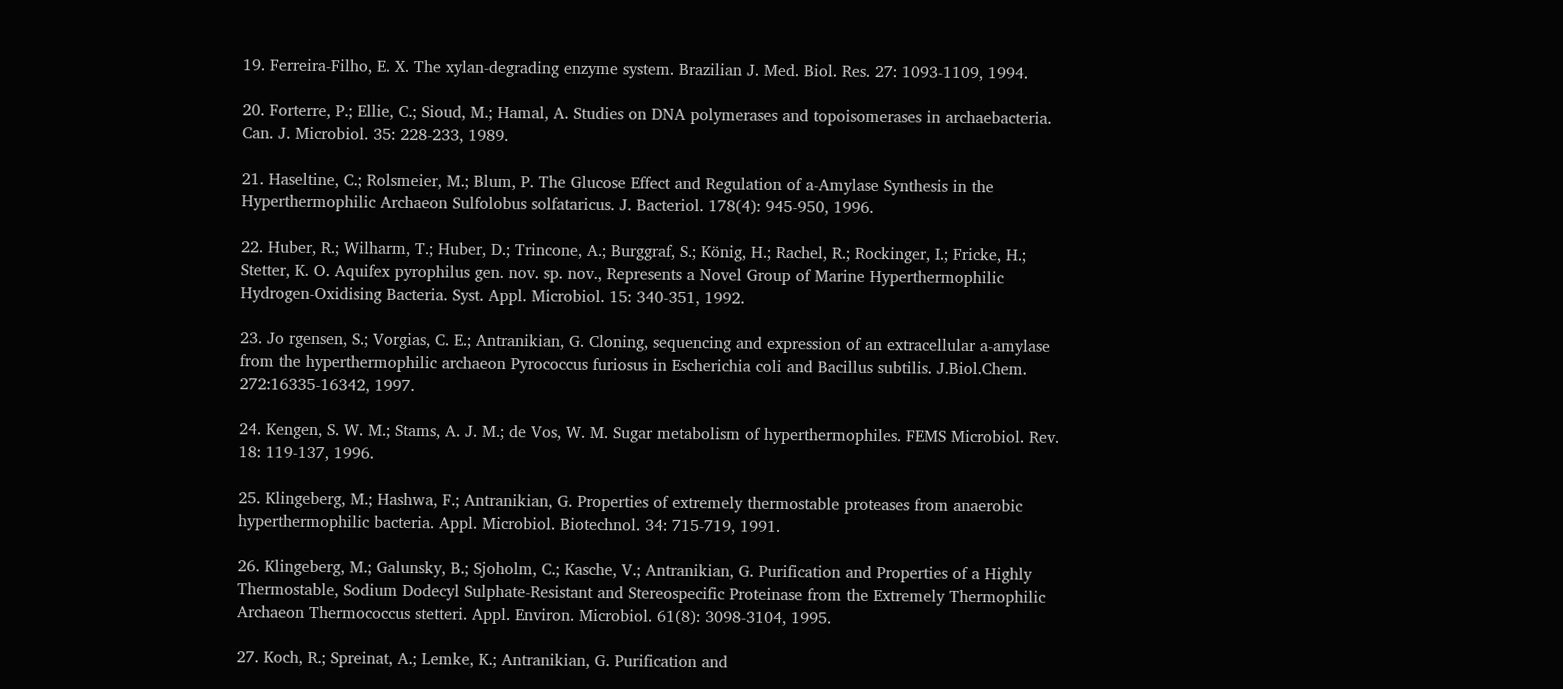19. Ferreira-Filho, E. X. The xylan-degrading enzyme system. Brazilian J. Med. Biol. Res. 27: 1093-1109, 1994.

20. Forterre, P.; Ellie, C.; Sioud, M.; Hamal, A. Studies on DNA polymerases and topoisomerases in archaebacteria. Can. J. Microbiol. 35: 228-233, 1989.

21. Haseltine, C.; Rolsmeier, M.; Blum, P. The Glucose Effect and Regulation of a-Amylase Synthesis in the Hyperthermophilic Archaeon Sulfolobus solfataricus. J. Bacteriol. 178(4): 945-950, 1996.

22. Huber, R.; Wilharm, T.; Huber, D.; Trincone, A.; Burggraf, S.; König, H.; Rachel, R.; Rockinger, I.; Fricke, H.; Stetter, K. O. Aquifex pyrophilus gen. nov. sp. nov., Represents a Novel Group of Marine Hyperthermophilic Hydrogen-Oxidising Bacteria. Syst. Appl. Microbiol. 15: 340-351, 1992.

23. Jo rgensen, S.; Vorgias, C. E.; Antranikian, G. Cloning, sequencing and expression of an extracellular a-amylase from the hyperthermophilic archaeon Pyrococcus furiosus in Escherichia coli and Bacillus subtilis. J.Biol.Chem. 272:16335-16342, 1997.

24. Kengen, S. W. M.; Stams, A. J. M.; de Vos, W. M. Sugar metabolism of hyperthermophiles. FEMS Microbiol. Rev. 18: 119-137, 1996.

25. Klingeberg, M.; Hashwa, F.; Antranikian, G. Properties of extremely thermostable proteases from anaerobic hyperthermophilic bacteria. Appl. Microbiol. Biotechnol. 34: 715-719, 1991.

26. Klingeberg, M.; Galunsky, B.; Sjoholm, C.; Kasche, V.; Antranikian, G. Purification and Properties of a Highly Thermostable, Sodium Dodecyl Sulphate-Resistant and Stereospecific Proteinase from the Extremely Thermophilic Archaeon Thermococcus stetteri. Appl. Environ. Microbiol. 61(8): 3098-3104, 1995.

27. Koch, R.; Spreinat, A.; Lemke, K.; Antranikian, G. Purification and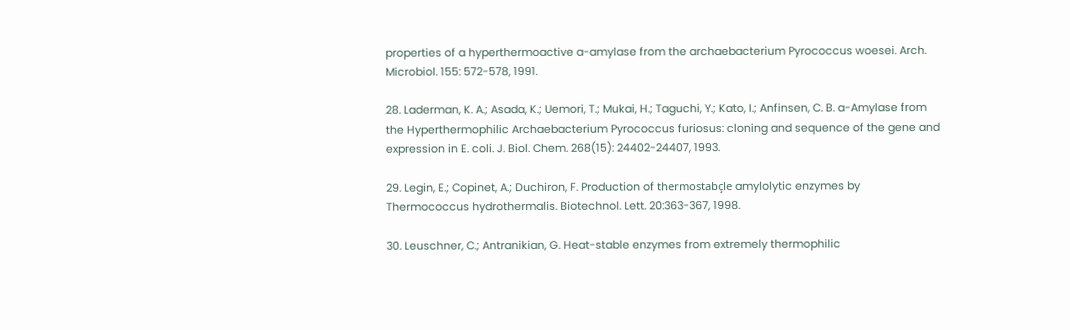properties of a hyperthermoactive a-amylase from the archaebacterium Pyrococcus woesei. Arch. Microbiol. 155: 572-578, 1991.

28. Laderman, K. A.; Asada, K.; Uemori, T.; Mukai, H.; Taguchi, Y.; Kato, I.; Anfinsen, C. B. a-Amylase from the Hyperthermophilic Archaebacterium Pyrococcus furiosus: cloning and sequence of the gene and expression in E. coli. J. Biol. Chem. 268(15): 24402-24407, 1993.

29. Legin, E.; Copinet, A.; Duchiron, F. Production of thermostabçle amylolytic enzymes by Thermococcus hydrothermalis. Biotechnol. Lett. 20:363-367, 1998.

30. Leuschner, C.; Antranikian, G. Heat-stable enzymes from extremely thermophilic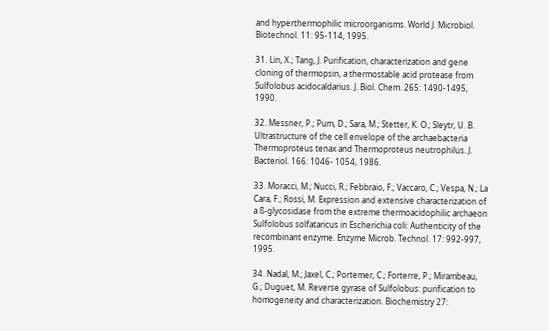and hyperthermophilic microorganisms. World J. Microbiol. Biotechnol. 11: 95-114, 1995.

31. Lin, X.; Tang, J. Purification, characterization and gene cloning of thermopsin, a thermostable acid protease from Sulfolobus acidocaldarius. J. Biol. Chem. 265: 1490-1495, 1990.

32. Messner, P.; Pum, D.; Sara, M.; Stetter, K. O.; Sleytr, U. B. Ultrastructure of the cell envelope of the archaebacteria Thermoproteus tenax and Thermoproteus neutrophilus. J. Bacteriol. 166: 1046- 1054, 1986.

33. Moracci, M.; Nucci, R.; Febbraio, F.; Vaccaro, C.; Vespa, N.; La Cara, F.; Rossi, M. Expression and extensive characterization of a ß-glycosidase from the extreme thermoacidophilic archaeon Sulfolobus solfataricus in Escherichia coli: Authenticity of the recombinant enzyme. Enzyme Microb. Technol. 17: 992-997, 1995.

34. Nadal, M.; Jaxel, C.; Portemer, C.; Forterre, P.; Mirambeau, G.; Duguet, M. Reverse gyrase of Sulfolobus: purification to homogeneity and characterization. Biochemistry 27: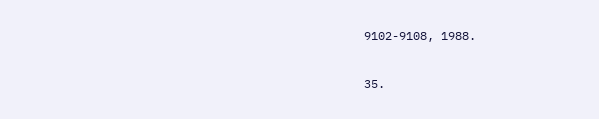9102-9108, 1988.

35.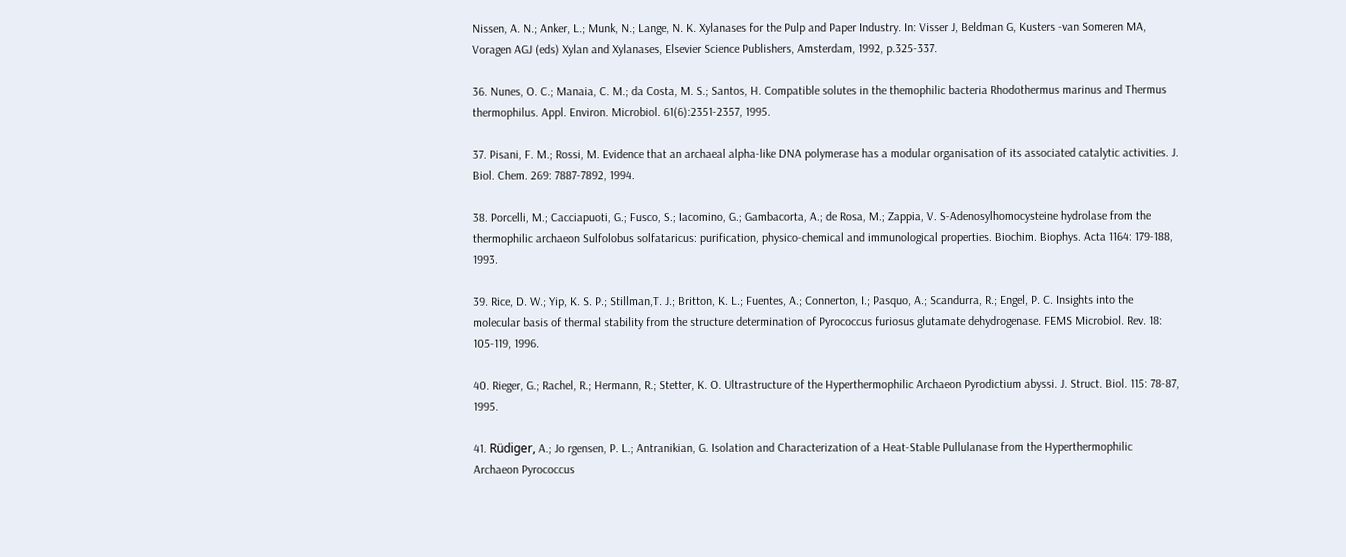Nissen, A. N.; Anker, L.; Munk, N.; Lange, N. K. Xylanases for the Pulp and Paper Industry. In: Visser J, Beldman G, Kusters -van Someren MA, Voragen AGJ (eds) Xylan and Xylanases, Elsevier Science Publishers, Amsterdam, 1992, p.325-337.

36. Nunes, O. C.; Manaia, C. M.; da Costa, M. S.; Santos, H. Compatible solutes in the themophilic bacteria Rhodothermus marinus and Thermus thermophilus. Appl. Environ. Microbiol. 61(6):2351-2357, 1995.

37. Pisani, F. M.; Rossi, M. Evidence that an archaeal alpha-like DNA polymerase has a modular organisation of its associated catalytic activities. J. Biol. Chem. 269: 7887-7892, 1994.

38. Porcelli, M.; Cacciapuoti, G.; Fusco, S.; Iacomino, G.; Gambacorta, A.; de Rosa, M.; Zappia, V. S-Adenosylhomocysteine hydrolase from the thermophilic archaeon Sulfolobus solfataricus: purification, physico-chemical and immunological properties. Biochim. Biophys. Acta 1164: 179-188, 1993.

39. Rice, D. W.; Yip, K. S. P.; Stillman,T. J.; Britton, K. L.; Fuentes, A.; Connerton, I.; Pasquo, A.; Scandurra, R.; Engel, P. C. Insights into the molecular basis of thermal stability from the structure determination of Pyrococcus furiosus glutamate dehydrogenase. FEMS Microbiol. Rev. 18: 105-119, 1996.

40. Rieger, G.; Rachel, R.; Hermann, R.; Stetter, K. O. Ultrastructure of the Hyperthermophilic Archaeon Pyrodictium abyssi. J. Struct. Biol. 115: 78-87, 1995.

41. Rüdiger, A.; Jo rgensen, P. L.; Antranikian, G. Isolation and Characterization of a Heat-Stable Pullulanase from the Hyperthermophilic Archaeon Pyrococcus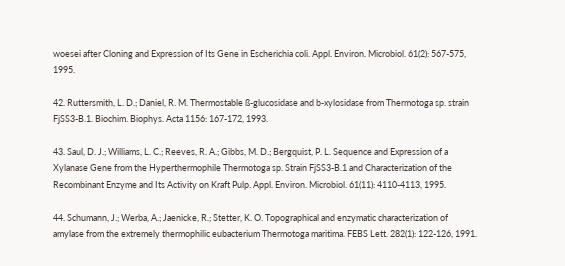woesei after Cloning and Expression of Its Gene in Escherichia coli. Appl. Environ. Microbiol. 61(2): 567-575, 1995.

42. Ruttersmith, L. D.; Daniel, R. M. Thermostable ß-glucosidase and b-xylosidase from Thermotoga sp. strain FjSS3-B.1. Biochim. Biophys. Acta 1156: 167-172, 1993.

43. Saul, D. J.; Williams, L. C.; Reeves, R. A.; Gibbs, M. D.; Bergquist, P. L. Sequence and Expression of a Xylanase Gene from the Hyperthermophile Thermotoga sp. Strain FjSS3-B.1 and Characterization of the Recombinant Enzyme and Its Activity on Kraft Pulp. Appl. Environ. Microbiol. 61(11): 4110-4113, 1995.

44. Schumann, J.; Werba, A.; Jaenicke, R.; Stetter, K. O. Topographical and enzymatic characterization of amylase from the extremely thermophilic eubacterium Thermotoga maritima. FEBS Lett. 282(1): 122-126, 1991.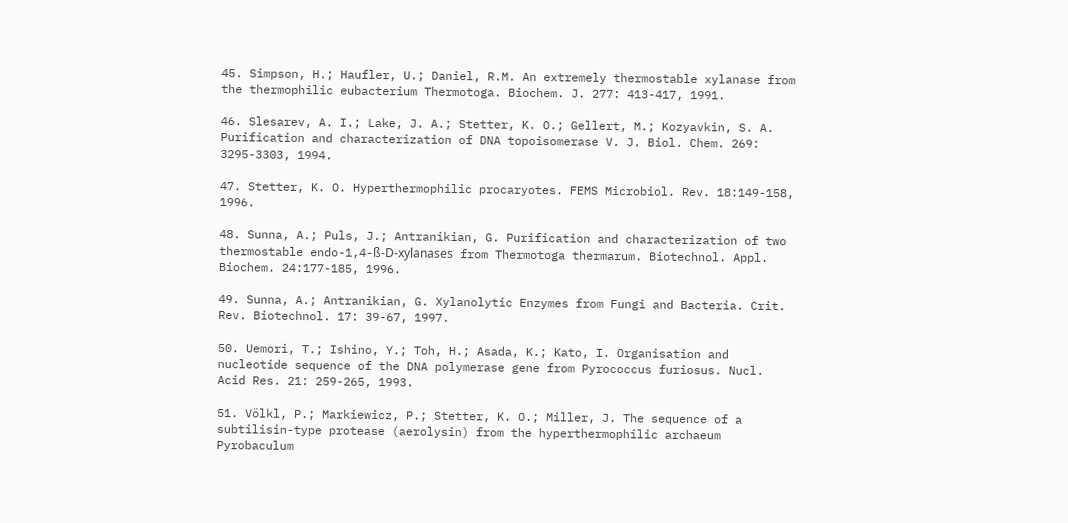45. Simpson, H.; Haufler, U.; Daniel, R.M. An extremely thermostable xylanase from the thermophilic eubacterium Thermotoga. Biochem. J. 277: 413-417, 1991.

46. Slesarev, A. I.; Lake, J. A.; Stetter, K. O.; Gellert, M.; Kozyavkin, S. A. Purification and characterization of DNA topoisomerase V. J. Biol. Chem. 269: 3295-3303, 1994.

47. Stetter, K. O. Hyperthermophilic procaryotes. FEMS Microbiol. Rev. 18:149-158, 1996.

48. Sunna, A.; Puls, J.; Antranikian, G. Purification and characterization of two thermostable endo-1,4-ß-D-xylanases from Thermotoga thermarum. Biotechnol. Appl. Biochem. 24:177-185, 1996.

49. Sunna, A.; Antranikian, G. Xylanolytic Enzymes from Fungi and Bacteria. Crit. Rev. Biotechnol. 17: 39-67, 1997.

50. Uemori, T.; Ishino, Y.; Toh, H.; Asada, K.; Kato, I. Organisation and nucleotide sequence of the DNA polymerase gene from Pyrococcus furiosus. Nucl. Acid Res. 21: 259-265, 1993.

51. Völkl, P.; Markiewicz, P.; Stetter, K. O.; Miller, J. The sequence of a subtilisin-type protease (aerolysin) from the hyperthermophilic archaeum Pyrobaculum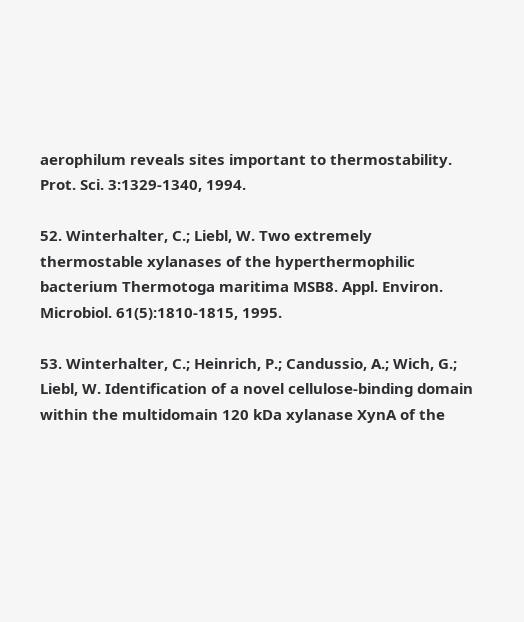aerophilum reveals sites important to thermostability. Prot. Sci. 3:1329-1340, 1994.

52. Winterhalter, C.; Liebl, W. Two extremely thermostable xylanases of the hyperthermophilic bacterium Thermotoga maritima MSB8. Appl. Environ. Microbiol. 61(5):1810-1815, 1995.

53. Winterhalter, C.; Heinrich, P.; Candussio, A.; Wich, G.; Liebl, W. Identification of a novel cellulose-binding domain within the multidomain 120 kDa xylanase XynA of the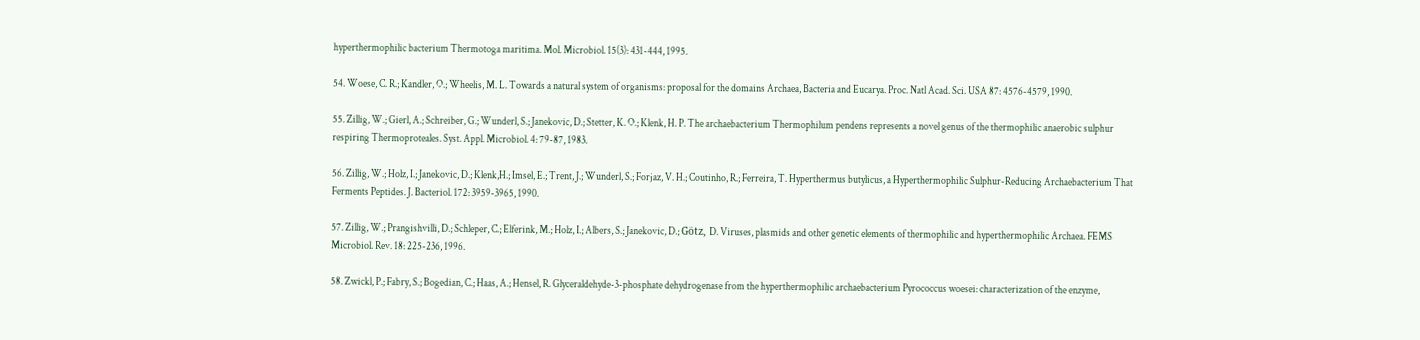hyperthermophilic bacterium Thermotoga maritima. Mol. Microbiol. 15(3): 431-444, 1995.

54. Woese, C. R.; Kandler, O.; Wheelis, M. L. Towards a natural system of organisms: proposal for the domains Archaea, Bacteria and Eucarya. Proc. Natl Acad. Sci. USA 87: 4576-4579, 1990.

55. Zillig, W.; Gierl, A.; Schreiber, G.; Wunderl, S.; Janekovic, D.; Stetter, K. O.; Klenk, H. P. The archaebacterium Thermophilum pendens represents a novel genus of the thermophilic anaerobic sulphur respiring Thermoproteales. Syst. Appl. Microbiol. 4: 79-87, 1983.

56. Zillig, W.; Holz, I.; Janekovic, D.; Klenk,H.; Imsel, E.; Trent, J.; Wunderl, S.; Forjaz, V. H.; Coutinho, R.; Ferreira, T. Hyperthermus butylicus, a Hyperthermophilic Sulphur-Reducing Archaebacterium That Ferments Peptides. J. Bacteriol. 172: 3959-3965, 1990.

57. Zillig, W.; Prangishvilli, D.; Schleper, C.; Elferink, M.; Holz, I.; Albers, S.; Janekovic, D.; Götz, D. Viruses, plasmids and other genetic elements of thermophilic and hyperthermophilic Archaea. FEMS Microbiol. Rev. 18: 225-236, 1996.

58. Zwickl, P.; Fabry, S.; Bogedian, C.; Haas, A.; Hensel, R. Glyceraldehyde-3-phosphate dehydrogenase from the hyperthermophilic archaebacterium Pyrococcus woesei: characterization of the enzyme,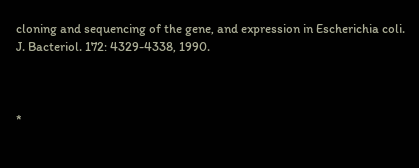cloning and sequencing of the gene, and expression in Escherichia coli. J. Bacteriol. 172: 4329-4338, 1990.



*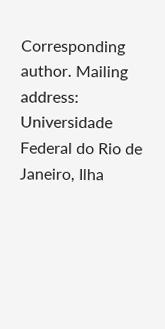Corresponding author. Mailing address: Universidade Federal do Rio de Janeiro, Ilha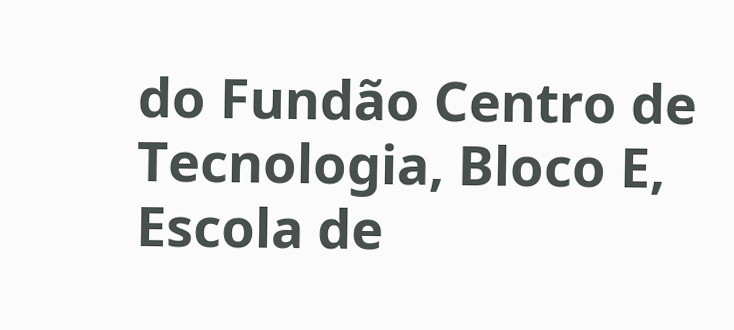do Fundão Centro de Tecnologia, Bloco E, Escola de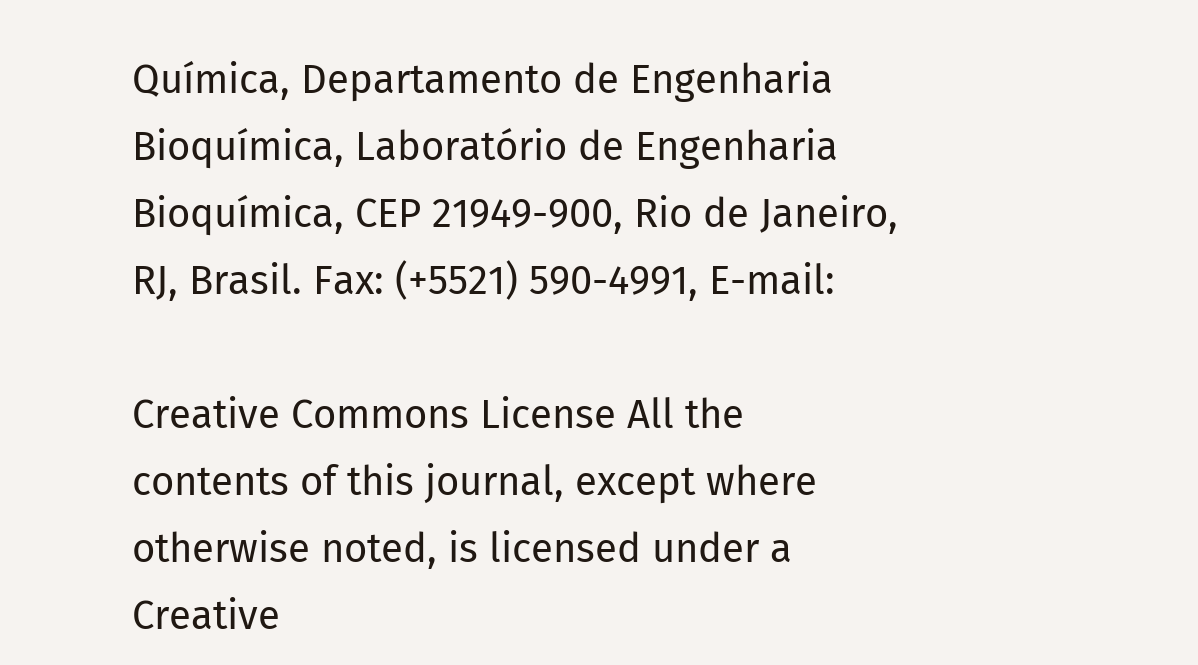Química, Departamento de Engenharia Bioquímica, Laboratório de Engenharia Bioquímica, CEP 21949-900, Rio de Janeiro, RJ, Brasil. Fax: (+5521) 590-4991, E-mail:

Creative Commons License All the contents of this journal, except where otherwise noted, is licensed under a Creative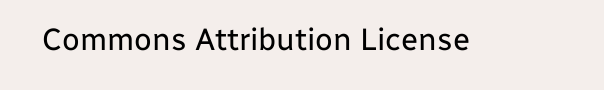Commons Attribution License